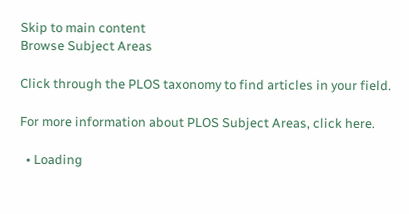Skip to main content
Browse Subject Areas

Click through the PLOS taxonomy to find articles in your field.

For more information about PLOS Subject Areas, click here.

  • Loading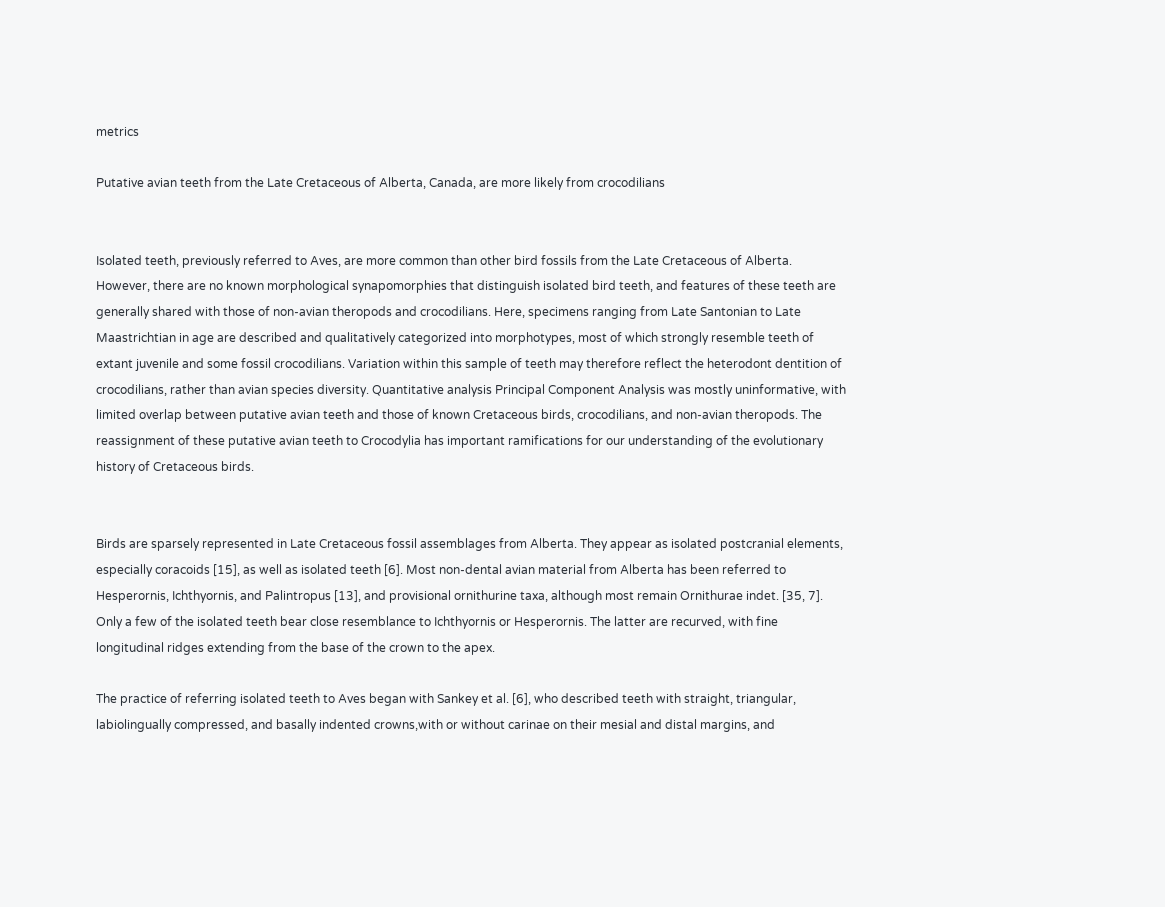metrics

Putative avian teeth from the Late Cretaceous of Alberta, Canada, are more likely from crocodilians


Isolated teeth, previously referred to Aves, are more common than other bird fossils from the Late Cretaceous of Alberta. However, there are no known morphological synapomorphies that distinguish isolated bird teeth, and features of these teeth are generally shared with those of non-avian theropods and crocodilians. Here, specimens ranging from Late Santonian to Late Maastrichtian in age are described and qualitatively categorized into morphotypes, most of which strongly resemble teeth of extant juvenile and some fossil crocodilians. Variation within this sample of teeth may therefore reflect the heterodont dentition of crocodilians, rather than avian species diversity. Quantitative analysis Principal Component Analysis was mostly uninformative, with limited overlap between putative avian teeth and those of known Cretaceous birds, crocodilians, and non-avian theropods. The reassignment of these putative avian teeth to Crocodylia has important ramifications for our understanding of the evolutionary history of Cretaceous birds.


Birds are sparsely represented in Late Cretaceous fossil assemblages from Alberta. They appear as isolated postcranial elements, especially coracoids [15], as well as isolated teeth [6]. Most non-dental avian material from Alberta has been referred to Hesperornis, Ichthyornis, and Palintropus [13], and provisional ornithurine taxa, although most remain Ornithurae indet. [35, 7]. Only a few of the isolated teeth bear close resemblance to Ichthyornis or Hesperornis. The latter are recurved, with fine longitudinal ridges extending from the base of the crown to the apex.

The practice of referring isolated teeth to Aves began with Sankey et al. [6], who described teeth with straight, triangular, labiolingually compressed, and basally indented crowns,with or without carinae on their mesial and distal margins, and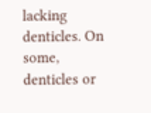lacking denticles. On some, denticles or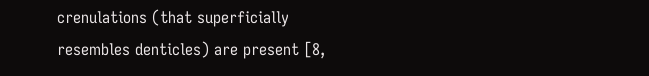crenulations (that superficially resembles denticles) are present [8,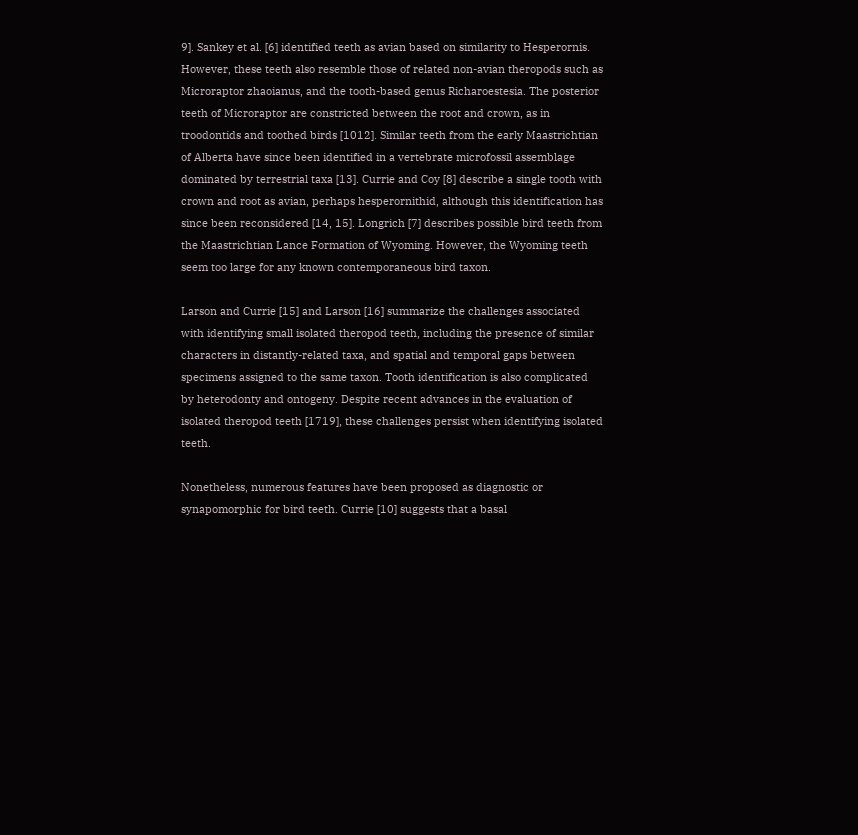9]. Sankey et al. [6] identified teeth as avian based on similarity to Hesperornis. However, these teeth also resemble those of related non-avian theropods such as Microraptor zhaoianus, and the tooth-based genus Richaroestesia. The posterior teeth of Microraptor are constricted between the root and crown, as in troodontids and toothed birds [1012]. Similar teeth from the early Maastrichtian of Alberta have since been identified in a vertebrate microfossil assemblage dominated by terrestrial taxa [13]. Currie and Coy [8] describe a single tooth with crown and root as avian, perhaps hesperornithid, although this identification has since been reconsidered [14, 15]. Longrich [7] describes possible bird teeth from the Maastrichtian Lance Formation of Wyoming. However, the Wyoming teeth seem too large for any known contemporaneous bird taxon.

Larson and Currie [15] and Larson [16] summarize the challenges associated with identifying small isolated theropod teeth, including the presence of similar characters in distantly-related taxa, and spatial and temporal gaps between specimens assigned to the same taxon. Tooth identification is also complicated by heterodonty and ontogeny. Despite recent advances in the evaluation of isolated theropod teeth [1719], these challenges persist when identifying isolated teeth.

Nonetheless, numerous features have been proposed as diagnostic or synapomorphic for bird teeth. Currie [10] suggests that a basal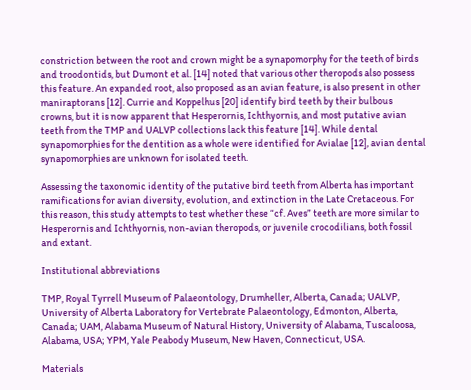constriction between the root and crown might be a synapomorphy for the teeth of birds and troodontids, but Dumont et al. [14] noted that various other theropods also possess this feature. An expanded root, also proposed as an avian feature, is also present in other maniraptorans [12]. Currie and Koppelhus [20] identify bird teeth by their bulbous crowns, but it is now apparent that Hesperornis, Ichthyornis, and most putative avian teeth from the TMP and UALVP collections lack this feature [14]. While dental synapomorphies for the dentition as a whole were identified for Avialae [12], avian dental synapomorphies are unknown for isolated teeth.

Assessing the taxonomic identity of the putative bird teeth from Alberta has important ramifications for avian diversity, evolution, and extinction in the Late Cretaceous. For this reason, this study attempts to test whether these “cf. Aves” teeth are more similar to Hesperornis and Ichthyornis, non-avian theropods, or juvenile crocodilians, both fossil and extant.

Institutional abbreviations

TMP, Royal Tyrrell Museum of Palaeontology, Drumheller, Alberta, Canada; UALVP, University of Alberta Laboratory for Vertebrate Palaeontology, Edmonton, Alberta, Canada; UAM, Alabama Museum of Natural History, University of Alabama, Tuscaloosa, Alabama, USA; YPM, Yale Peabody Museum, New Haven, Connecticut, USA.

Materials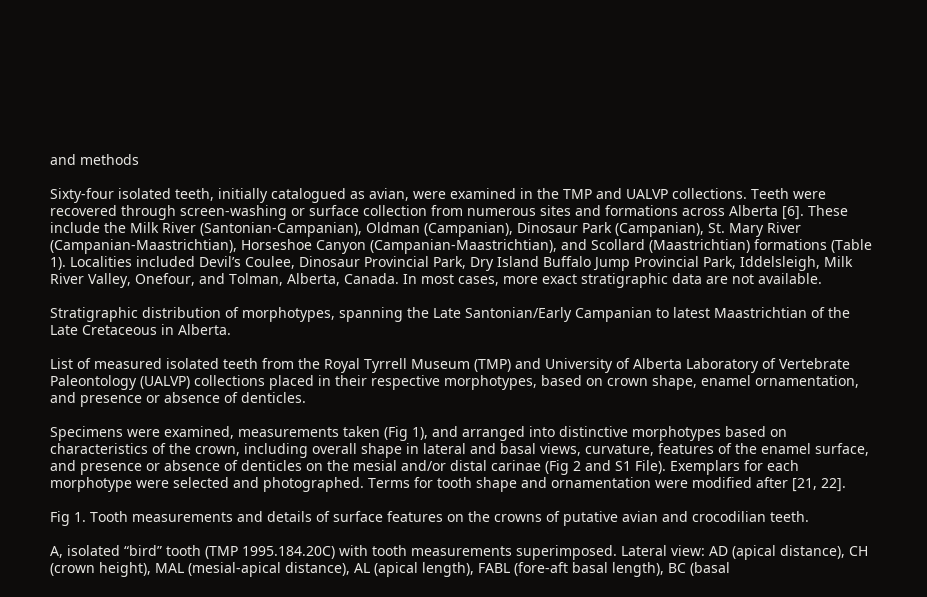and methods

Sixty-four isolated teeth, initially catalogued as avian, were examined in the TMP and UALVP collections. Teeth were recovered through screen-washing or surface collection from numerous sites and formations across Alberta [6]. These include the Milk River (Santonian-Campanian), Oldman (Campanian), Dinosaur Park (Campanian), St. Mary River (Campanian-Maastrichtian), Horseshoe Canyon (Campanian-Maastrichtian), and Scollard (Maastrichtian) formations (Table 1). Localities included Devil’s Coulee, Dinosaur Provincial Park, Dry Island Buffalo Jump Provincial Park, Iddelsleigh, Milk River Valley, Onefour, and Tolman, Alberta, Canada. In most cases, more exact stratigraphic data are not available.

Stratigraphic distribution of morphotypes, spanning the Late Santonian/Early Campanian to latest Maastrichtian of the Late Cretaceous in Alberta.

List of measured isolated teeth from the Royal Tyrrell Museum (TMP) and University of Alberta Laboratory of Vertebrate Paleontology (UALVP) collections placed in their respective morphotypes, based on crown shape, enamel ornamentation, and presence or absence of denticles.

Specimens were examined, measurements taken (Fig 1), and arranged into distinctive morphotypes based on characteristics of the crown, including overall shape in lateral and basal views, curvature, features of the enamel surface, and presence or absence of denticles on the mesial and/or distal carinae (Fig 2 and S1 File). Exemplars for each morphotype were selected and photographed. Terms for tooth shape and ornamentation were modified after [21, 22].

Fig 1. Tooth measurements and details of surface features on the crowns of putative avian and crocodilian teeth.

A, isolated “bird” tooth (TMP 1995.184.20C) with tooth measurements superimposed. Lateral view: AD (apical distance), CH (crown height), MAL (mesial-apical distance), AL (apical length), FABL (fore-aft basal length), BC (basal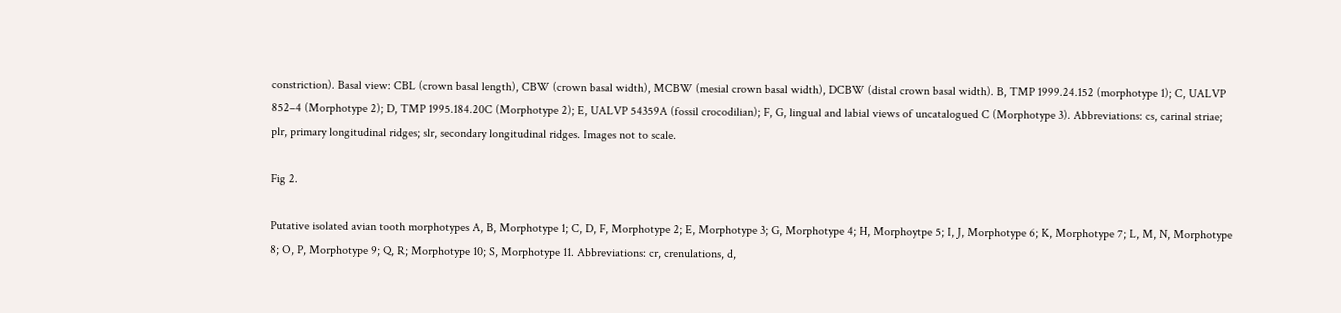constriction). Basal view: CBL (crown basal length), CBW (crown basal width), MCBW (mesial crown basal width), DCBW (distal crown basal width). B, TMP 1999.24.152 (morphotype 1); C, UALVP 852–4 (Morphotype 2); D, TMP 1995.184.20C (Morphotype 2); E, UALVP 54359A (fossil crocodilian); F, G, lingual and labial views of uncatalogued C (Morphotype 3). Abbreviations: cs, carinal striae; plr, primary longitudinal ridges; slr, secondary longitudinal ridges. Images not to scale.

Fig 2.

Putative isolated avian tooth morphotypes A, B, Morphotype 1; C, D, F, Morphotype 2; E, Morphotype 3; G, Morphotype 4; H, Morphoytpe 5; I, J, Morphotype 6; K, Morphotype 7; L, M, N, Morphotype 8; O, P, Morphotype 9; Q, R; Morphotype 10; S, Morphotype 11. Abbreviations: cr, crenulations, d,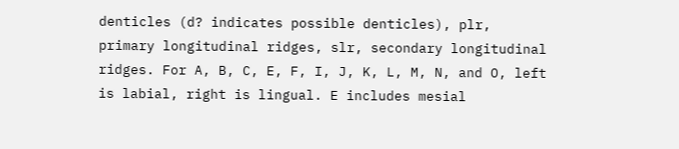denticles (d? indicates possible denticles), plr, primary longitudinal ridges, slr, secondary longitudinal ridges. For A, B, C, E, F, I, J, K, L, M, N, and O, left is labial, right is lingual. E includes mesial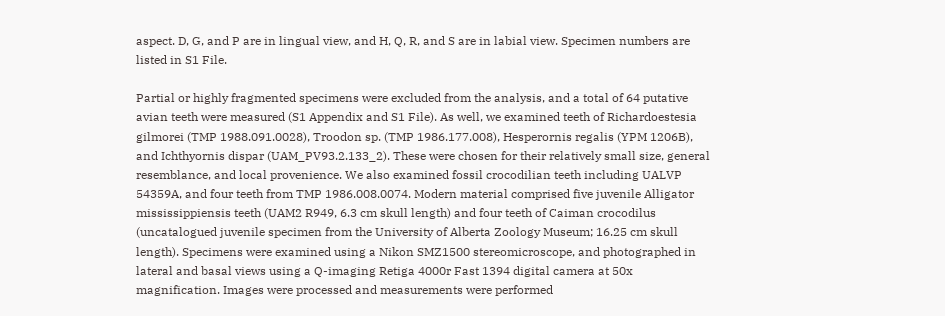aspect. D, G, and P are in lingual view, and H, Q, R, and S are in labial view. Specimen numbers are listed in S1 File.

Partial or highly fragmented specimens were excluded from the analysis, and a total of 64 putative avian teeth were measured (S1 Appendix and S1 File). As well, we examined teeth of Richardoestesia gilmorei (TMP 1988.091.0028), Troodon sp. (TMP 1986.177.008), Hesperornis regalis (YPM 1206B), and Ichthyornis dispar (UAM_PV93.2.133_2). These were chosen for their relatively small size, general resemblance, and local provenience. We also examined fossil crocodilian teeth including UALVP 54359A, and four teeth from TMP 1986.008.0074. Modern material comprised five juvenile Alligator mississippiensis teeth (UAM2 R949, 6.3 cm skull length) and four teeth of Caiman crocodilus (uncatalogued juvenile specimen from the University of Alberta Zoology Museum; 16.25 cm skull length). Specimens were examined using a Nikon SMZ1500 stereomicroscope, and photographed in lateral and basal views using a Q-imaging Retiga 4000r Fast 1394 digital camera at 50x magnification. Images were processed and measurements were performed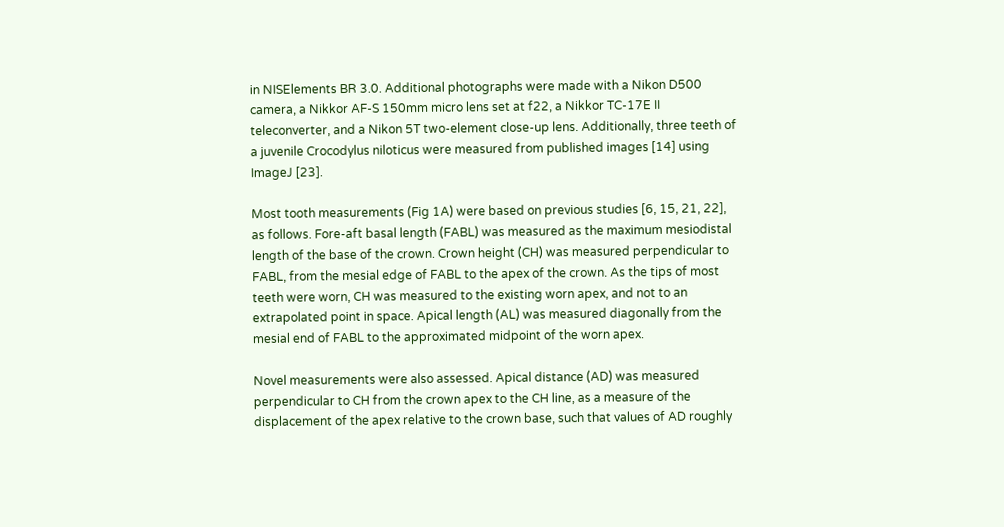in NISElements BR 3.0. Additional photographs were made with a Nikon D500 camera, a Nikkor AF-S 150mm micro lens set at f22, a Nikkor TC-17E II teleconverter, and a Nikon 5T two-element close-up lens. Additionally, three teeth of a juvenile Crocodylus niloticus were measured from published images [14] using ImageJ [23].

Most tooth measurements (Fig 1A) were based on previous studies [6, 15, 21, 22], as follows. Fore-aft basal length (FABL) was measured as the maximum mesiodistal length of the base of the crown. Crown height (CH) was measured perpendicular to FABL, from the mesial edge of FABL to the apex of the crown. As the tips of most teeth were worn, CH was measured to the existing worn apex, and not to an extrapolated point in space. Apical length (AL) was measured diagonally from the mesial end of FABL to the approximated midpoint of the worn apex.

Novel measurements were also assessed. Apical distance (AD) was measured perpendicular to CH from the crown apex to the CH line, as a measure of the displacement of the apex relative to the crown base, such that values of AD roughly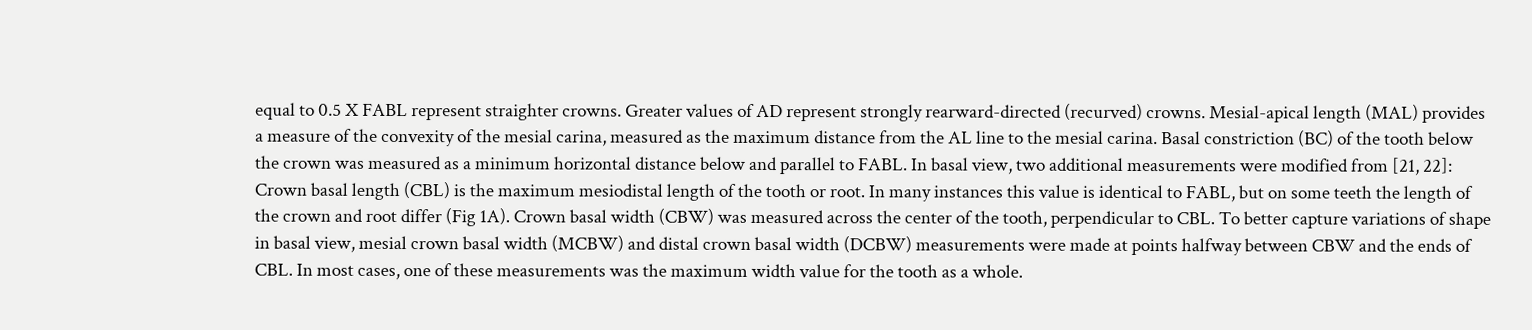equal to 0.5 X FABL represent straighter crowns. Greater values of AD represent strongly rearward-directed (recurved) crowns. Mesial-apical length (MAL) provides a measure of the convexity of the mesial carina, measured as the maximum distance from the AL line to the mesial carina. Basal constriction (BC) of the tooth below the crown was measured as a minimum horizontal distance below and parallel to FABL. In basal view, two additional measurements were modified from [21, 22]: Crown basal length (CBL) is the maximum mesiodistal length of the tooth or root. In many instances this value is identical to FABL, but on some teeth the length of the crown and root differ (Fig 1A). Crown basal width (CBW) was measured across the center of the tooth, perpendicular to CBL. To better capture variations of shape in basal view, mesial crown basal width (MCBW) and distal crown basal width (DCBW) measurements were made at points halfway between CBW and the ends of CBL. In most cases, one of these measurements was the maximum width value for the tooth as a whole.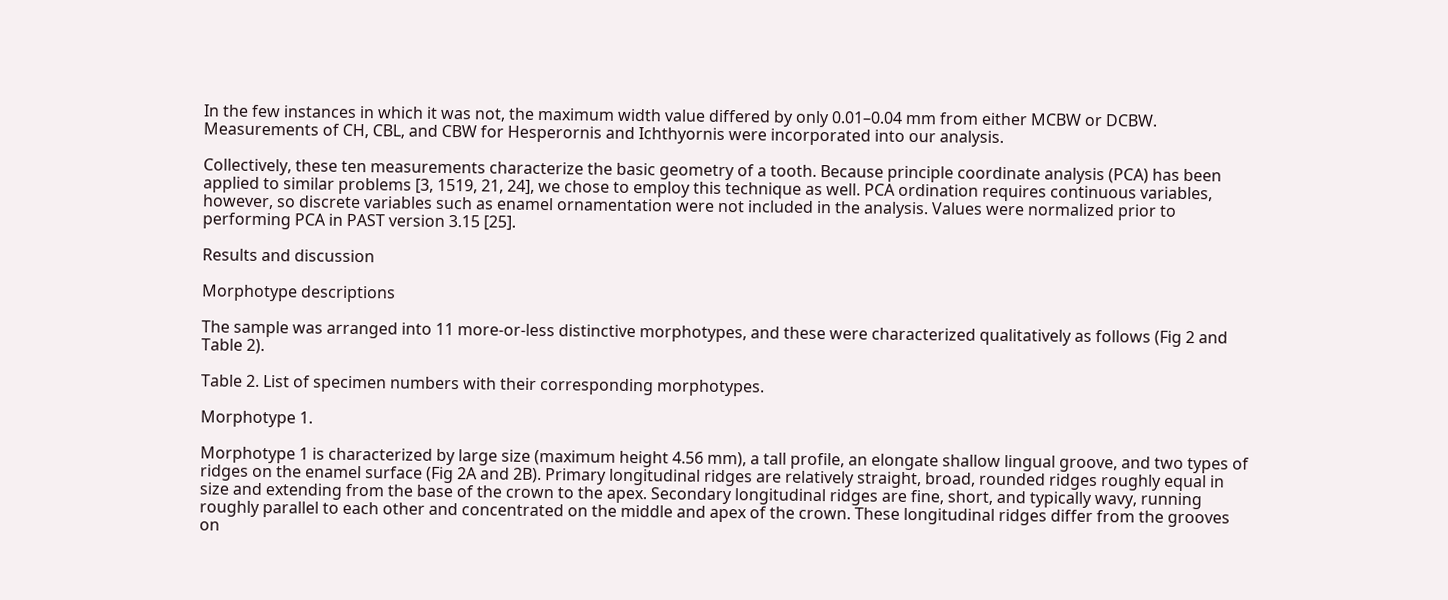In the few instances in which it was not, the maximum width value differed by only 0.01–0.04 mm from either MCBW or DCBW. Measurements of CH, CBL, and CBW for Hesperornis and Ichthyornis were incorporated into our analysis.

Collectively, these ten measurements characterize the basic geometry of a tooth. Because principle coordinate analysis (PCA) has been applied to similar problems [3, 1519, 21, 24], we chose to employ this technique as well. PCA ordination requires continuous variables, however, so discrete variables such as enamel ornamentation were not included in the analysis. Values were normalized prior to performing PCA in PAST version 3.15 [25].

Results and discussion

Morphotype descriptions

The sample was arranged into 11 more-or-less distinctive morphotypes, and these were characterized qualitatively as follows (Fig 2 and Table 2).

Table 2. List of specimen numbers with their corresponding morphotypes.

Morphotype 1.

Morphotype 1 is characterized by large size (maximum height 4.56 mm), a tall profile, an elongate shallow lingual groove, and two types of ridges on the enamel surface (Fig 2A and 2B). Primary longitudinal ridges are relatively straight, broad, rounded ridges roughly equal in size and extending from the base of the crown to the apex. Secondary longitudinal ridges are fine, short, and typically wavy, running roughly parallel to each other and concentrated on the middle and apex of the crown. These longitudinal ridges differ from the grooves on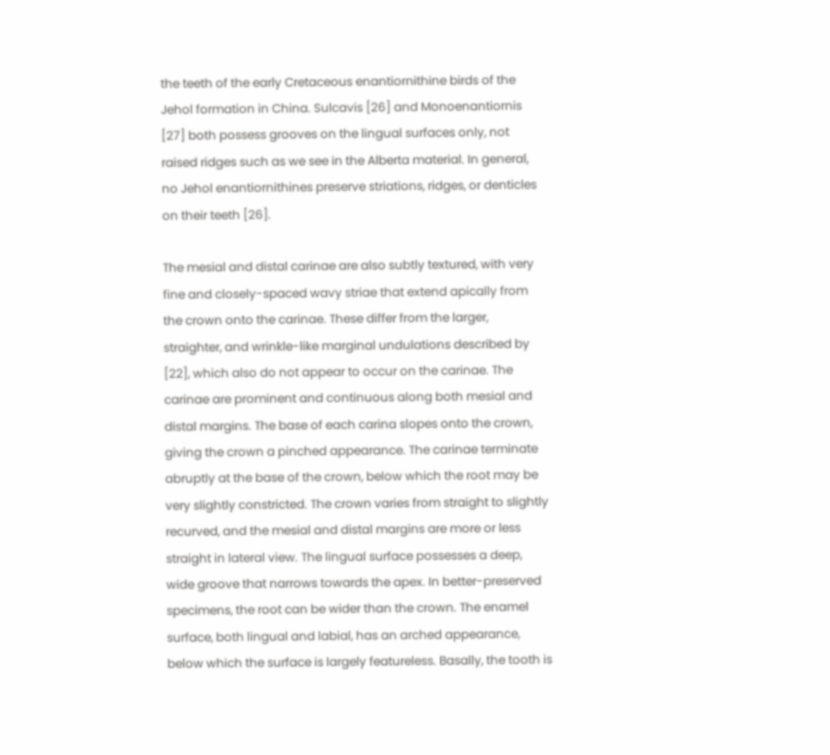the teeth of the early Cretaceous enantiornithine birds of the Jehol formation in China. Sulcavis [26] and Monoenantiornis [27] both possess grooves on the lingual surfaces only, not raised ridges such as we see in the Alberta material. In general, no Jehol enantiornithines preserve striations, ridges, or denticles on their teeth [26].

The mesial and distal carinae are also subtly textured, with very fine and closely-spaced wavy striae that extend apically from the crown onto the carinae. These differ from the larger, straighter, and wrinkle-like marginal undulations described by [22], which also do not appear to occur on the carinae. The carinae are prominent and continuous along both mesial and distal margins. The base of each carina slopes onto the crown, giving the crown a pinched appearance. The carinae terminate abruptly at the base of the crown, below which the root may be very slightly constricted. The crown varies from straight to slightly recurved, and the mesial and distal margins are more or less straight in lateral view. The lingual surface possesses a deep, wide groove that narrows towards the apex. In better-preserved specimens, the root can be wider than the crown. The enamel surface, both lingual and labial, has an arched appearance, below which the surface is largely featureless. Basally, the tooth is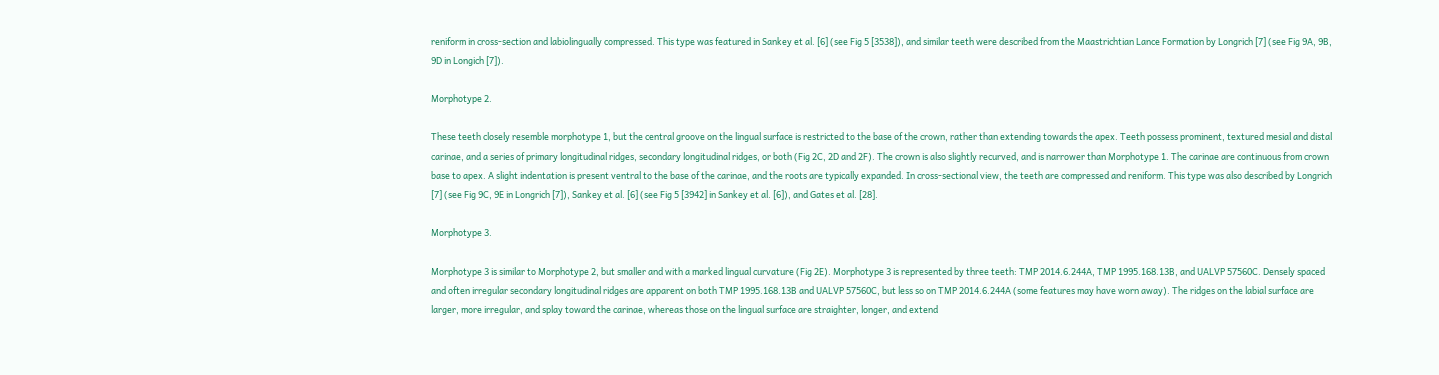reniform in cross-section and labiolingually compressed. This type was featured in Sankey et al. [6] (see Fig 5 [3538]), and similar teeth were described from the Maastrichtian Lance Formation by Longrich [7] (see Fig 9A, 9B, 9D in Longich [7]).

Morphotype 2.

These teeth closely resemble morphotype 1, but the central groove on the lingual surface is restricted to the base of the crown, rather than extending towards the apex. Teeth possess prominent, textured mesial and distal carinae, and a series of primary longitudinal ridges, secondary longitudinal ridges, or both (Fig 2C, 2D and 2F). The crown is also slightly recurved, and is narrower than Morphotype 1. The carinae are continuous from crown base to apex. A slight indentation is present ventral to the base of the carinae, and the roots are typically expanded. In cross-sectional view, the teeth are compressed and reniform. This type was also described by Longrich [7] (see Fig 9C, 9E in Longrich [7]), Sankey et al. [6] (see Fig 5 [3942] in Sankey et al. [6]), and Gates et al. [28].

Morphotype 3.

Morphotype 3 is similar to Morphotype 2, but smaller and with a marked lingual curvature (Fig 2E). Morphotype 3 is represented by three teeth: TMP 2014.6.244A, TMP 1995.168.13B, and UALVP 57560C. Densely spaced and often irregular secondary longitudinal ridges are apparent on both TMP 1995.168.13B and UALVP 57560C, but less so on TMP 2014.6.244A (some features may have worn away). The ridges on the labial surface are larger, more irregular, and splay toward the carinae, whereas those on the lingual surface are straighter, longer, and extend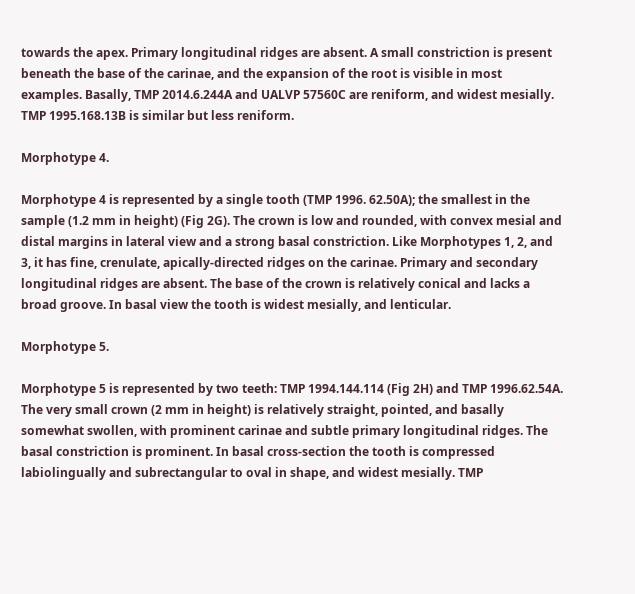towards the apex. Primary longitudinal ridges are absent. A small constriction is present beneath the base of the carinae, and the expansion of the root is visible in most examples. Basally, TMP 2014.6.244A and UALVP 57560C are reniform, and widest mesially. TMP 1995.168.13B is similar but less reniform.

Morphotype 4.

Morphotype 4 is represented by a single tooth (TMP 1996. 62.50A); the smallest in the sample (1.2 mm in height) (Fig 2G). The crown is low and rounded, with convex mesial and distal margins in lateral view and a strong basal constriction. Like Morphotypes 1, 2, and 3, it has fine, crenulate, apically-directed ridges on the carinae. Primary and secondary longitudinal ridges are absent. The base of the crown is relatively conical and lacks a broad groove. In basal view the tooth is widest mesially, and lenticular.

Morphotype 5.

Morphotype 5 is represented by two teeth: TMP 1994.144.114 (Fig 2H) and TMP 1996.62.54A. The very small crown (2 mm in height) is relatively straight, pointed, and basally somewhat swollen, with prominent carinae and subtle primary longitudinal ridges. The basal constriction is prominent. In basal cross-section the tooth is compressed labiolingually and subrectangular to oval in shape, and widest mesially. TMP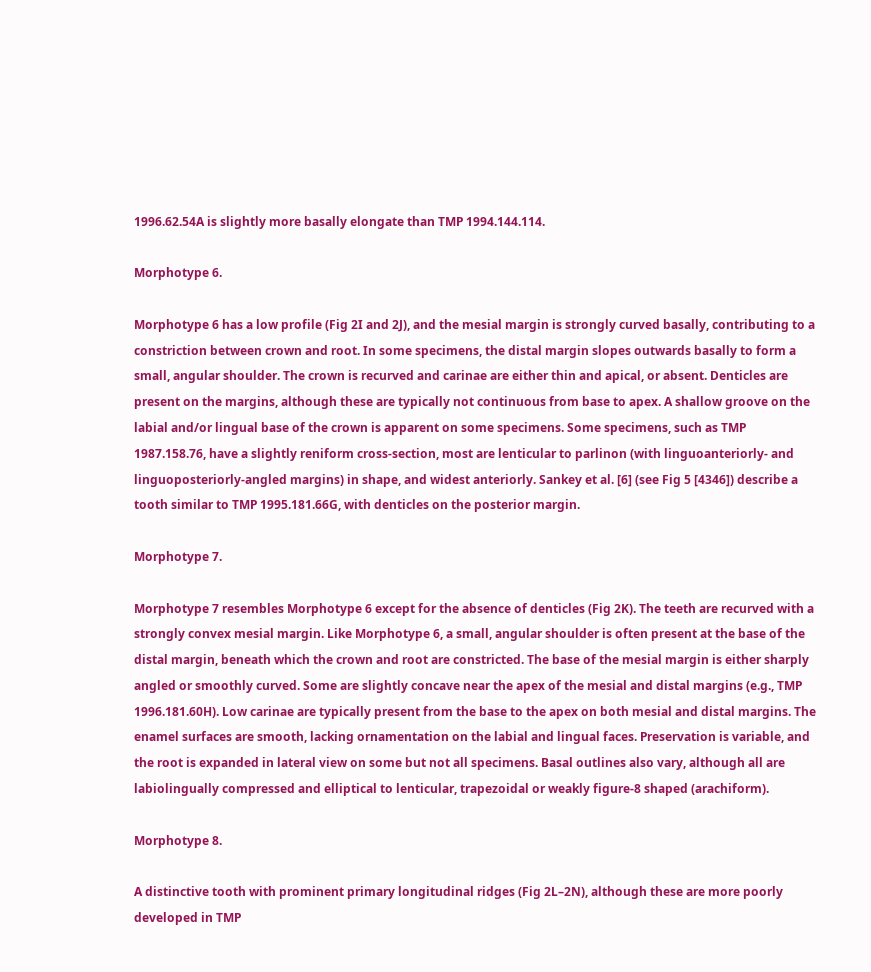1996.62.54A is slightly more basally elongate than TMP 1994.144.114.

Morphotype 6.

Morphotype 6 has a low profile (Fig 2I and 2J), and the mesial margin is strongly curved basally, contributing to a constriction between crown and root. In some specimens, the distal margin slopes outwards basally to form a small, angular shoulder. The crown is recurved and carinae are either thin and apical, or absent. Denticles are present on the margins, although these are typically not continuous from base to apex. A shallow groove on the labial and/or lingual base of the crown is apparent on some specimens. Some specimens, such as TMP 1987.158.76, have a slightly reniform cross-section, most are lenticular to parlinon (with linguoanteriorly- and linguoposteriorly-angled margins) in shape, and widest anteriorly. Sankey et al. [6] (see Fig 5 [4346]) describe a tooth similar to TMP 1995.181.66G, with denticles on the posterior margin.

Morphotype 7.

Morphotype 7 resembles Morphotype 6 except for the absence of denticles (Fig 2K). The teeth are recurved with a strongly convex mesial margin. Like Morphotype 6, a small, angular shoulder is often present at the base of the distal margin, beneath which the crown and root are constricted. The base of the mesial margin is either sharply angled or smoothly curved. Some are slightly concave near the apex of the mesial and distal margins (e.g., TMP 1996.181.60H). Low carinae are typically present from the base to the apex on both mesial and distal margins. The enamel surfaces are smooth, lacking ornamentation on the labial and lingual faces. Preservation is variable, and the root is expanded in lateral view on some but not all specimens. Basal outlines also vary, although all are labiolingually compressed and elliptical to lenticular, trapezoidal or weakly figure-8 shaped (arachiform).

Morphotype 8.

A distinctive tooth with prominent primary longitudinal ridges (Fig 2L–2N), although these are more poorly developed in TMP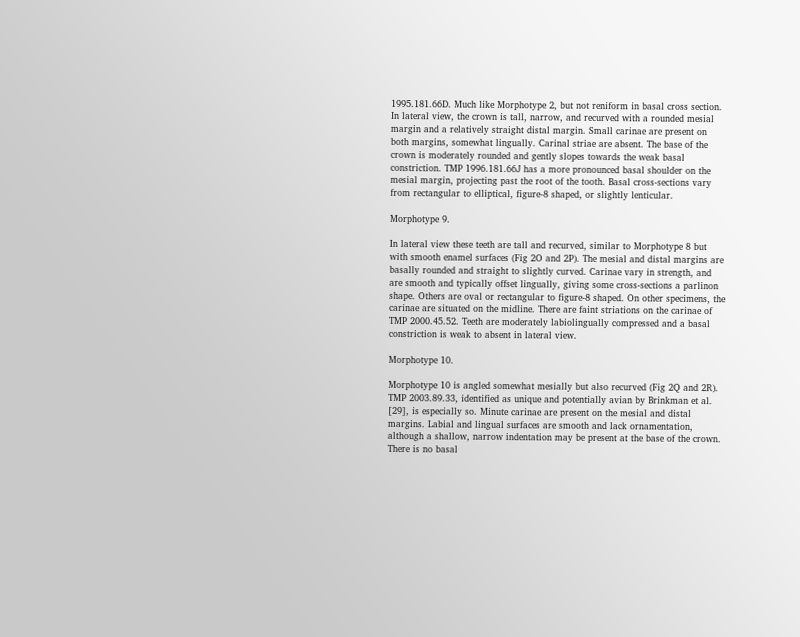1995.181.66D. Much like Morphotype 2, but not reniform in basal cross section. In lateral view, the crown is tall, narrow, and recurved with a rounded mesial margin and a relatively straight distal margin. Small carinae are present on both margins, somewhat lingually. Carinal striae are absent. The base of the crown is moderately rounded and gently slopes towards the weak basal constriction. TMP 1996.181.66J has a more pronounced basal shoulder on the mesial margin, projecting past the root of the tooth. Basal cross-sections vary from rectangular to elliptical, figure-8 shaped, or slightly lenticular.

Morphotype 9.

In lateral view these teeth are tall and recurved, similar to Morphotype 8 but with smooth enamel surfaces (Fig 2O and 2P). The mesial and distal margins are basally rounded and straight to slightly curved. Carinae vary in strength, and are smooth and typically offset lingually, giving some cross-sections a parlinon shape. Others are oval or rectangular to figure-8 shaped. On other specimens, the carinae are situated on the midline. There are faint striations on the carinae of TMP 2000.45.52. Teeth are moderately labiolingually compressed and a basal constriction is weak to absent in lateral view.

Morphotype 10.

Morphotype 10 is angled somewhat mesially but also recurved (Fig 2Q and 2R). TMP 2003.89.33, identified as unique and potentially avian by Brinkman et al. [29], is especially so. Minute carinae are present on the mesial and distal margins. Labial and lingual surfaces are smooth and lack ornamentation, although a shallow, narrow indentation may be present at the base of the crown. There is no basal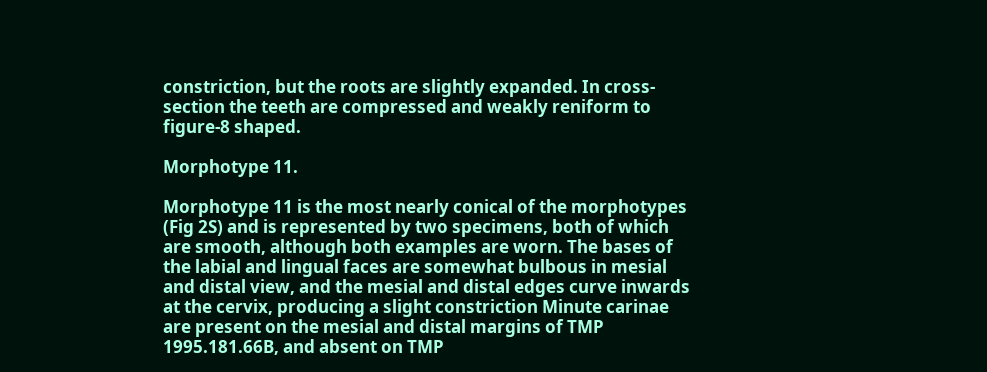constriction, but the roots are slightly expanded. In cross-section the teeth are compressed and weakly reniform to figure-8 shaped.

Morphotype 11.

Morphotype 11 is the most nearly conical of the morphotypes (Fig 2S) and is represented by two specimens, both of which are smooth, although both examples are worn. The bases of the labial and lingual faces are somewhat bulbous in mesial and distal view, and the mesial and distal edges curve inwards at the cervix, producing a slight constriction Minute carinae are present on the mesial and distal margins of TMP 1995.181.66B, and absent on TMP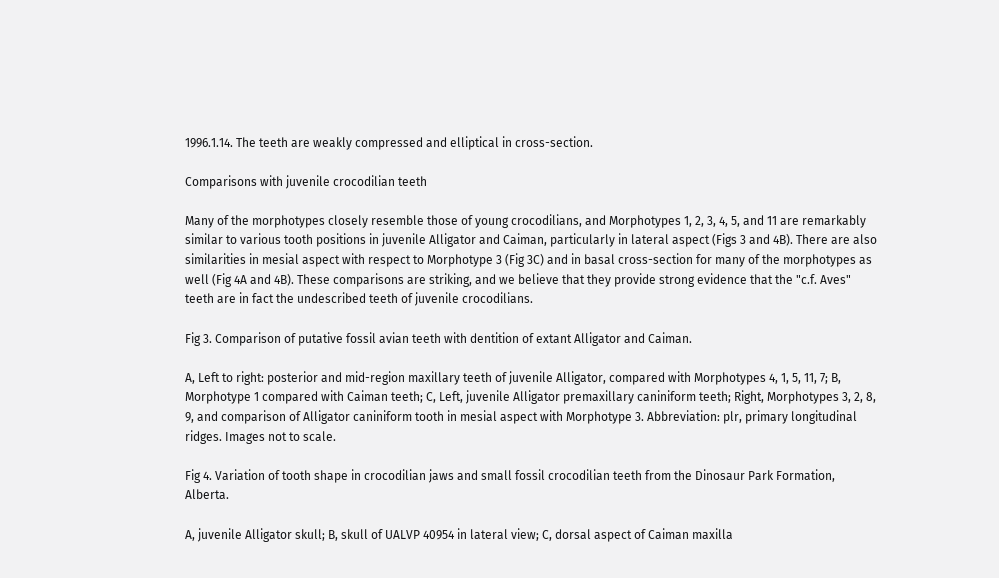1996.1.14. The teeth are weakly compressed and elliptical in cross-section.

Comparisons with juvenile crocodilian teeth

Many of the morphotypes closely resemble those of young crocodilians, and Morphotypes 1, 2, 3, 4, 5, and 11 are remarkably similar to various tooth positions in juvenile Alligator and Caiman, particularly in lateral aspect (Figs 3 and 4B). There are also similarities in mesial aspect with respect to Morphotype 3 (Fig 3C) and in basal cross-section for many of the morphotypes as well (Fig 4A and 4B). These comparisons are striking, and we believe that they provide strong evidence that the "c.f. Aves" teeth are in fact the undescribed teeth of juvenile crocodilians.

Fig 3. Comparison of putative fossil avian teeth with dentition of extant Alligator and Caiman.

A, Left to right: posterior and mid-region maxillary teeth of juvenile Alligator, compared with Morphotypes 4, 1, 5, 11, 7; B, Morphotype 1 compared with Caiman teeth; C, Left, juvenile Alligator premaxillary caniniform teeth; Right, Morphotypes 3, 2, 8, 9, and comparison of Alligator caniniform tooth in mesial aspect with Morphotype 3. Abbreviation: plr, primary longitudinal ridges. Images not to scale.

Fig 4. Variation of tooth shape in crocodilian jaws and small fossil crocodilian teeth from the Dinosaur Park Formation, Alberta.

A, juvenile Alligator skull; B, skull of UALVP 40954 in lateral view; C, dorsal aspect of Caiman maxilla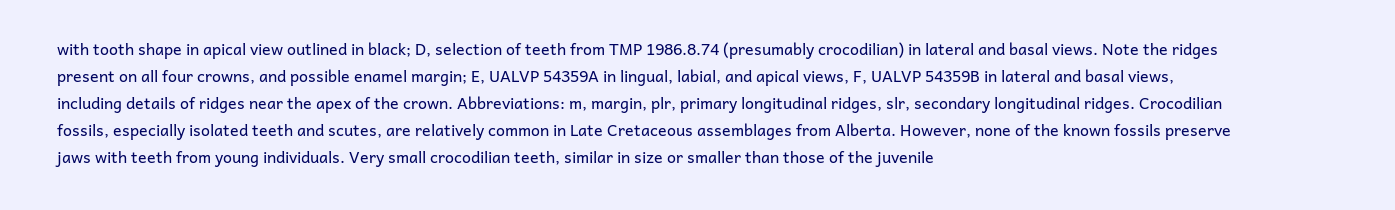with tooth shape in apical view outlined in black; D, selection of teeth from TMP 1986.8.74 (presumably crocodilian) in lateral and basal views. Note the ridges present on all four crowns, and possible enamel margin; E, UALVP 54359A in lingual, labial, and apical views, F, UALVP 54359B in lateral and basal views, including details of ridges near the apex of the crown. Abbreviations: m, margin, plr, primary longitudinal ridges, slr, secondary longitudinal ridges. Crocodilian fossils, especially isolated teeth and scutes, are relatively common in Late Cretaceous assemblages from Alberta. However, none of the known fossils preserve jaws with teeth from young individuals. Very small crocodilian teeth, similar in size or smaller than those of the juvenile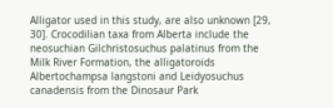Alligator used in this study, are also unknown [29, 30]. Crocodilian taxa from Alberta include the neosuchian Gilchristosuchus palatinus from the Milk River Formation, the alligatoroids Albertochampsa langstoni and Leidyosuchus canadensis from the Dinosaur Park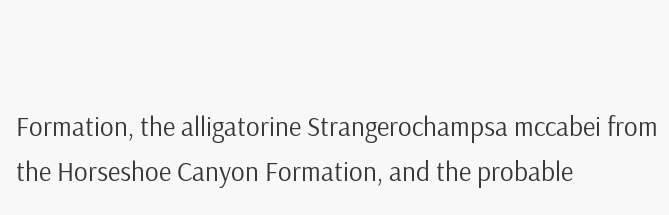Formation, the alligatorine Strangerochampsa mccabei from the Horseshoe Canyon Formation, and the probable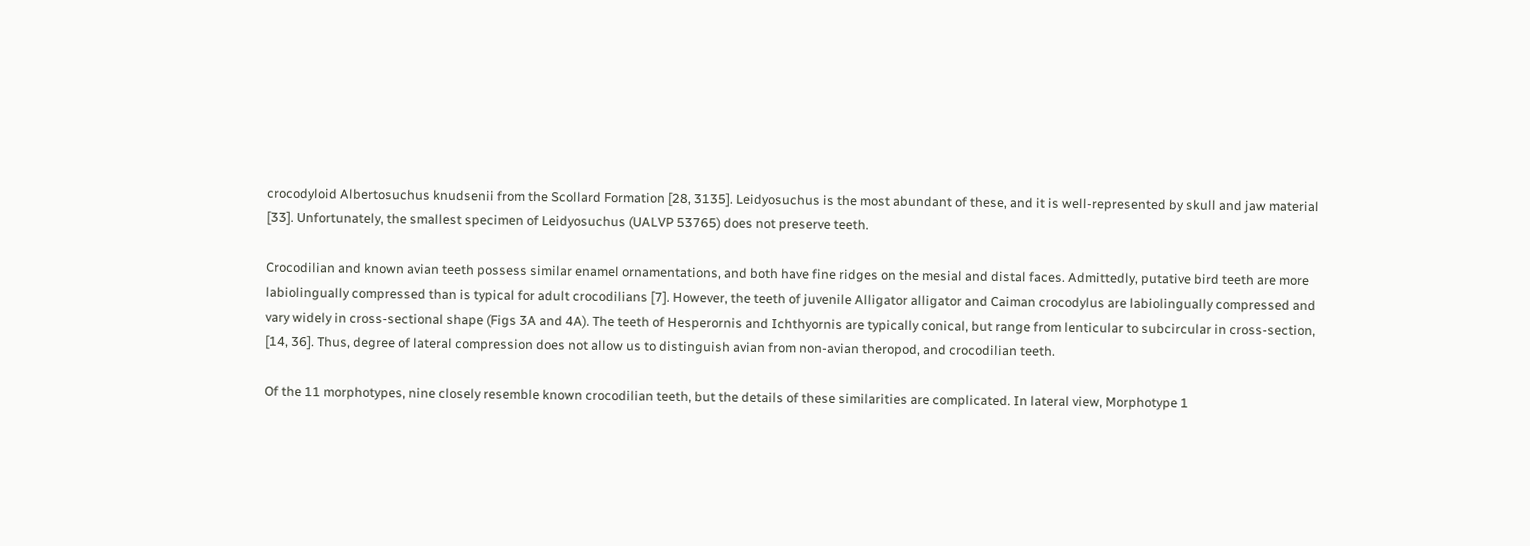crocodyloid Albertosuchus knudsenii from the Scollard Formation [28, 3135]. Leidyosuchus is the most abundant of these, and it is well-represented by skull and jaw material [33]. Unfortunately, the smallest specimen of Leidyosuchus (UALVP 53765) does not preserve teeth.

Crocodilian and known avian teeth possess similar enamel ornamentations, and both have fine ridges on the mesial and distal faces. Admittedly, putative bird teeth are more labiolingually compressed than is typical for adult crocodilians [7]. However, the teeth of juvenile Alligator alligator and Caiman crocodylus are labiolingually compressed and vary widely in cross-sectional shape (Figs 3A and 4A). The teeth of Hesperornis and Ichthyornis are typically conical, but range from lenticular to subcircular in cross-section, [14, 36]. Thus, degree of lateral compression does not allow us to distinguish avian from non-avian theropod, and crocodilian teeth.

Of the 11 morphotypes, nine closely resemble known crocodilian teeth, but the details of these similarities are complicated. In lateral view, Morphotype 1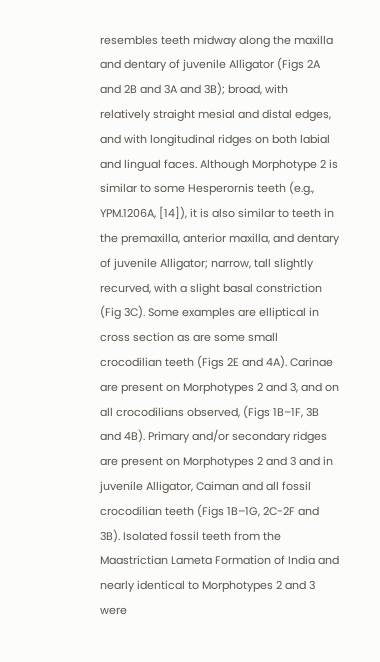resembles teeth midway along the maxilla and dentary of juvenile Alligator (Figs 2A and 2B and 3A and 3B); broad, with relatively straight mesial and distal edges, and with longitudinal ridges on both labial and lingual faces. Although Morphotype 2 is similar to some Hesperornis teeth (e.g., YPM.1206A, [14]), it is also similar to teeth in the premaxilla, anterior maxilla, and dentary of juvenile Alligator; narrow, tall slightly recurved, with a slight basal constriction (Fig 3C). Some examples are elliptical in cross section as are some small crocodilian teeth (Figs 2E and 4A). Carinae are present on Morphotypes 2 and 3, and on all crocodilians observed, (Figs 1B–1F, 3B and 4B). Primary and/or secondary ridges are present on Morphotypes 2 and 3 and in juvenile Alligator, Caiman and all fossil crocodilian teeth (Figs 1B–1G, 2C-2F and 3B). Isolated fossil teeth from the Maastrictian Lameta Formation of India and nearly identical to Morphotypes 2 and 3 were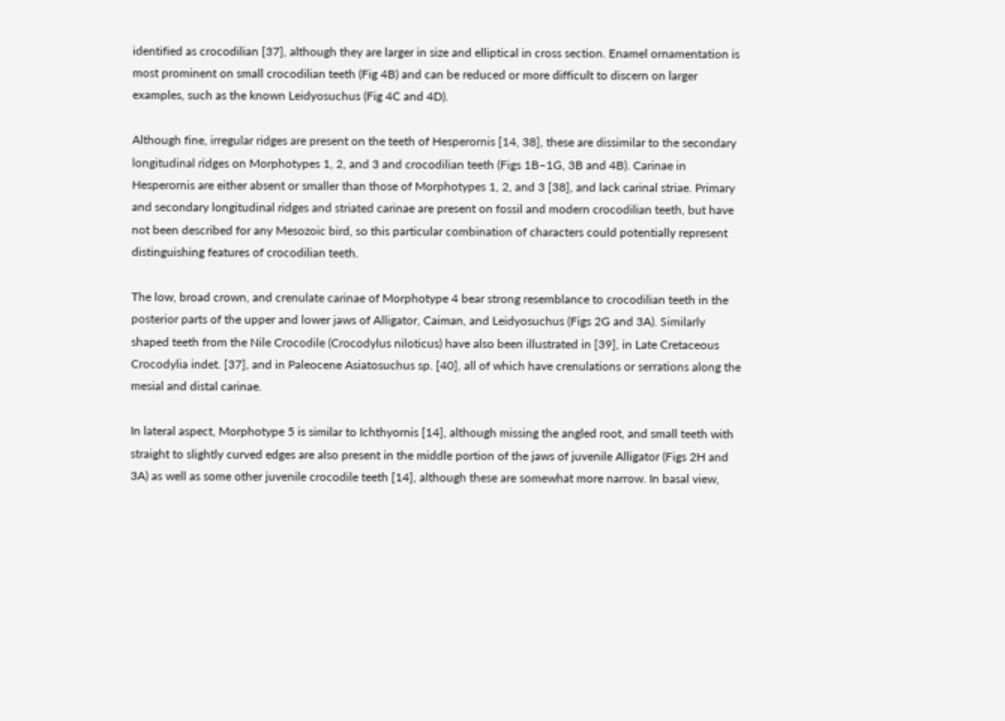identified as crocodilian [37], although they are larger in size and elliptical in cross section. Enamel ornamentation is most prominent on small crocodilian teeth (Fig 4B) and can be reduced or more difficult to discern on larger examples, such as the known Leidyosuchus (Fig 4C and 4D).

Although fine, irregular ridges are present on the teeth of Hesperornis [14, 38], these are dissimilar to the secondary longitudinal ridges on Morphotypes 1, 2, and 3 and crocodilian teeth (Figs 1B–1G, 3B and 4B). Carinae in Hesperornis are either absent or smaller than those of Morphotypes 1, 2, and 3 [38], and lack carinal striae. Primary and secondary longitudinal ridges and striated carinae are present on fossil and modern crocodilian teeth, but have not been described for any Mesozoic bird, so this particular combination of characters could potentially represent distinguishing features of crocodilian teeth.

The low, broad crown, and crenulate carinae of Morphotype 4 bear strong resemblance to crocodilian teeth in the posterior parts of the upper and lower jaws of Alligator, Caiman, and Leidyosuchus (Figs 2G and 3A). Similarly shaped teeth from the Nile Crocodile (Crocodylus niloticus) have also been illustrated in [39], in Late Cretaceous Crocodylia indet. [37], and in Paleocene Asiatosuchus sp. [40], all of which have crenulations or serrations along the mesial and distal carinae.

In lateral aspect, Morphotype 5 is similar to Ichthyornis [14], although missing the angled root, and small teeth with straight to slightly curved edges are also present in the middle portion of the jaws of juvenile Alligator (Figs 2H and 3A) as well as some other juvenile crocodile teeth [14], although these are somewhat more narrow. In basal view,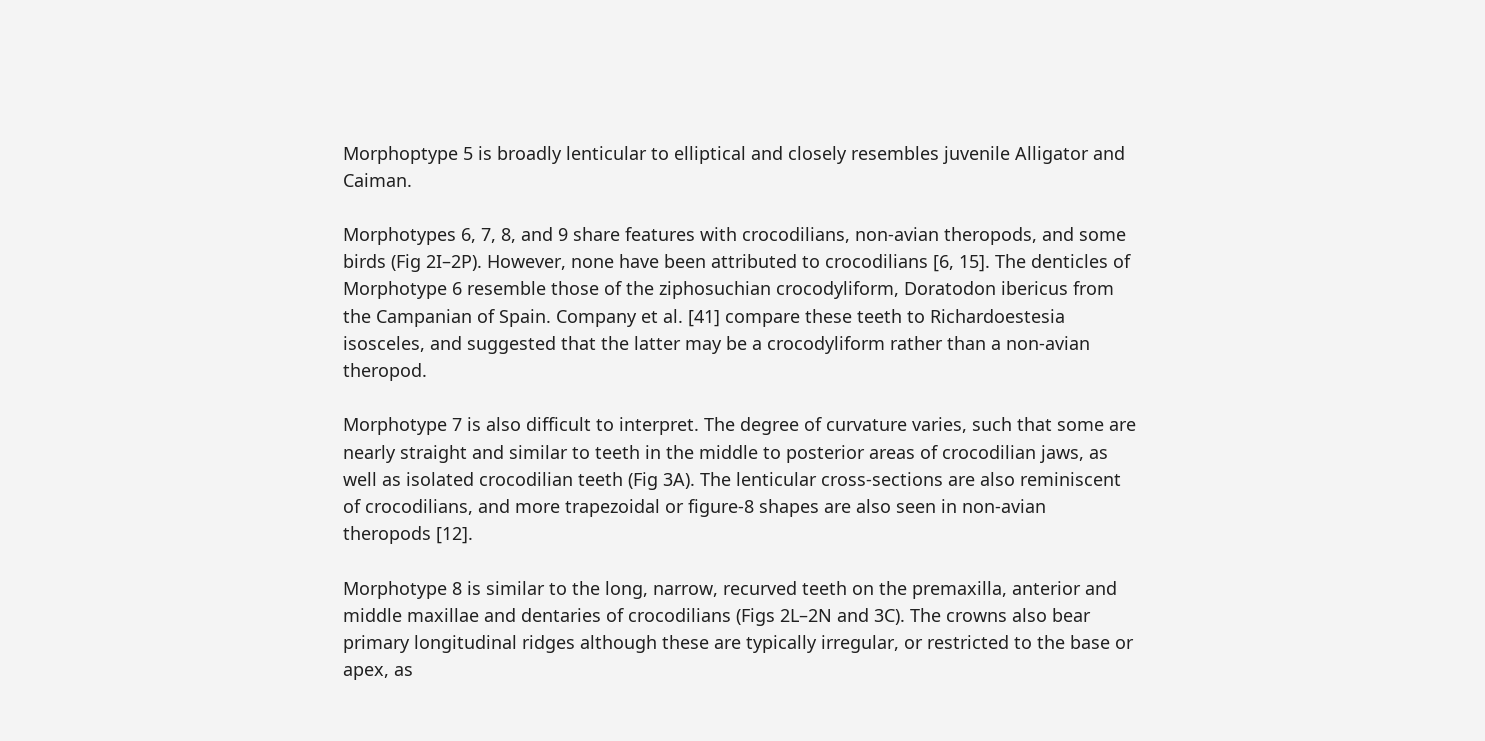Morphoptype 5 is broadly lenticular to elliptical and closely resembles juvenile Alligator and Caiman.

Morphotypes 6, 7, 8, and 9 share features with crocodilians, non-avian theropods, and some birds (Fig 2I–2P). However, none have been attributed to crocodilians [6, 15]. The denticles of Morphotype 6 resemble those of the ziphosuchian crocodyliform, Doratodon ibericus from the Campanian of Spain. Company et al. [41] compare these teeth to Richardoestesia isosceles, and suggested that the latter may be a crocodyliform rather than a non-avian theropod.

Morphotype 7 is also difficult to interpret. The degree of curvature varies, such that some are nearly straight and similar to teeth in the middle to posterior areas of crocodilian jaws, as well as isolated crocodilian teeth (Fig 3A). The lenticular cross-sections are also reminiscent of crocodilians, and more trapezoidal or figure-8 shapes are also seen in non-avian theropods [12].

Morphotype 8 is similar to the long, narrow, recurved teeth on the premaxilla, anterior and middle maxillae and dentaries of crocodilians (Figs 2L–2N and 3C). The crowns also bear primary longitudinal ridges although these are typically irregular, or restricted to the base or apex, as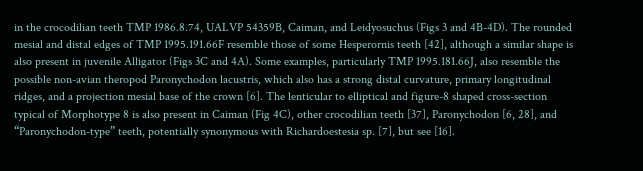in the crocodilian teeth TMP 1986.8.74, UALVP 54359B, Caiman, and Leidyosuchus (Figs 3 and 4B-4D). The rounded mesial and distal edges of TMP 1995.191.66F resemble those of some Hesperornis teeth [42], although a similar shape is also present in juvenile Alligator (Figs 3C and 4A). Some examples, particularly TMP 1995.181.66J, also resemble the possible non-avian theropod Paronychodon lacustris, which also has a strong distal curvature, primary longitudinal ridges, and a projection mesial base of the crown [6]. The lenticular to elliptical and figure-8 shaped cross-section typical of Morphotype 8 is also present in Caiman (Fig 4C), other crocodilian teeth [37], Paronychodon [6, 28], and “Paronychodon-type” teeth, potentially synonymous with Richardoestesia sp. [7], but see [16].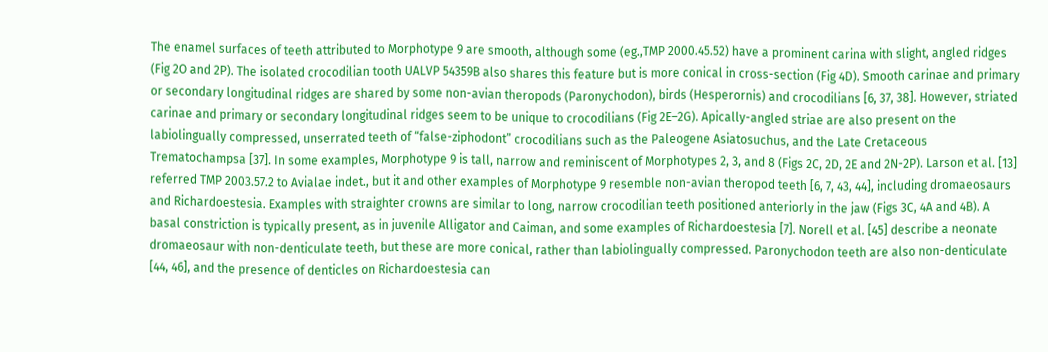The enamel surfaces of teeth attributed to Morphotype 9 are smooth, although some (eg.,TMP 2000.45.52) have a prominent carina with slight, angled ridges (Fig 2O and 2P). The isolated crocodilian tooth UALVP 54359B also shares this feature but is more conical in cross-section (Fig 4D). Smooth carinae and primary or secondary longitudinal ridges are shared by some non-avian theropods (Paronychodon), birds (Hesperornis) and crocodilians [6, 37, 38]. However, striated carinae and primary or secondary longitudinal ridges seem to be unique to crocodilians (Fig 2E–2G). Apically-angled striae are also present on the labiolingually compressed, unserrated teeth of “false-ziphodont” crocodilians such as the Paleogene Asiatosuchus, and the Late Cretaceous Trematochampsa [37]. In some examples, Morphotype 9 is tall, narrow and reminiscent of Morphotypes 2, 3, and 8 (Figs 2C, 2D, 2E and 2N-2P). Larson et al. [13] referred TMP 2003.57.2 to Avialae indet., but it and other examples of Morphotype 9 resemble non-avian theropod teeth [6, 7, 43, 44], including dromaeosaurs and Richardoestesia. Examples with straighter crowns are similar to long, narrow crocodilian teeth positioned anteriorly in the jaw (Figs 3C, 4A and 4B). A basal constriction is typically present, as in juvenile Alligator and Caiman, and some examples of Richardoestesia [7]. Norell et al. [45] describe a neonate dromaeosaur with non-denticulate teeth, but these are more conical, rather than labiolingually compressed. Paronychodon teeth are also non-denticulate [44, 46], and the presence of denticles on Richardoestesia can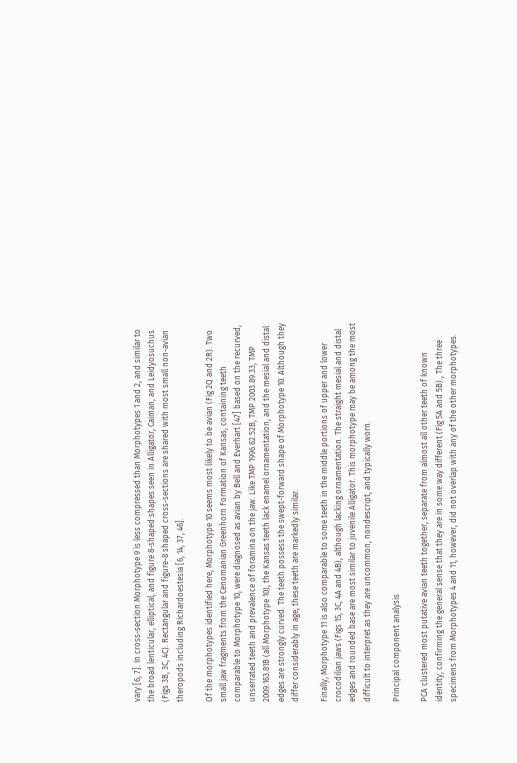vary [6, 7]. In cross-section Morphotype 9 is less compressed than Morphotypes 1 and 2, and similar to the broad lenticular, elliptical, and figure 8-shaped shapes seen in Alligator, Caiman, and Leidyosuchus (Figs 3B, 3C, 4C). Rectangular and figure-8 shaped cross-sections are shared with most small non-avian theropods including Richardoestesia [6, 14, 37, 46].

Of the morphotypes identified here, Morphotype 10 seems most likely to be avian (Fig 2Q and 2R). Two small jaw fragments from the Cenomanian Greenhorn Formation of Kansas, containing teeth comparable to Morphotype 10, were diagnosed as avian by Bell and Everhart [47] based on the recurved, unserrated teeth and prevalence of foramina on the jaw. Like TMP 1996.62.52B, TMP 2003.89.33, TMP 2009.163.81B (all Morphotype 10), the Kansas teeth lack enamel ornamentation, and the mesial and distal edges are strongly curved. The teeth possess the swept-forward shape of Morphotype 10. Although they differ considerably in age, these teeth are markedly similar.

Finally, Morphotype 11 is also comparable to some teeth in the middle portions of upper and lower crocodilian jaws (Figs 1S, 3C, 4A and 4B), although lacking ornamentation. The straight mesial and distal edges and rounded base are most similar to juvenile Alligator. This morphotype may be among the most difficult to interpret as they are uncommon, nondescript, and typically worn.

Principal component analysis

PCA clustered most putative avian teeth together, separate from almost all other teeth of known identity, confirming the general sense that they are in some way different (Fig 5A and 5B)., The three specimens from Morphotypes 4 and 11, however, did not overlap with any of the other morphotypes.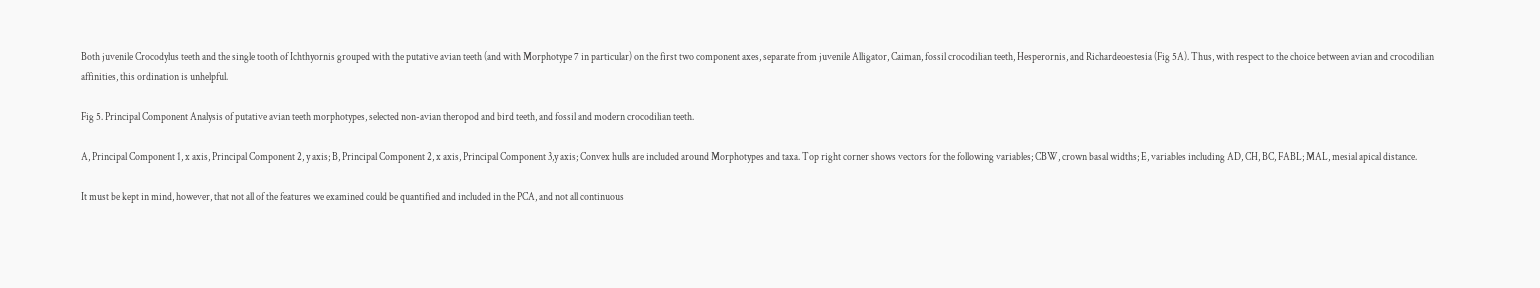Both juvenile Crocodylus teeth and the single tooth of Ichthyornis grouped with the putative avian teeth (and with Morphotype 7 in particular) on the first two component axes, separate from juvenile Alligator, Caiman, fossil crocodilian teeth, Hesperornis, and Richardeoestesia (Fig 5A). Thus, with respect to the choice between avian and crocodilian affinities, this ordination is unhelpful.

Fig 5. Principal Component Analysis of putative avian teeth morphotypes, selected non-avian theropod and bird teeth, and fossil and modern crocodilian teeth.

A, Principal Component 1, x axis, Principal Component 2, y axis; B, Principal Component 2, x axis, Principal Component 3,y axis; Convex hulls are included around Morphotypes and taxa. Top right corner shows vectors for the following variables; CBW, crown basal widths; E, variables including AD, CH, BC, FABL; MAL, mesial apical distance.

It must be kept in mind, however, that not all of the features we examined could be quantified and included in the PCA, and not all continuous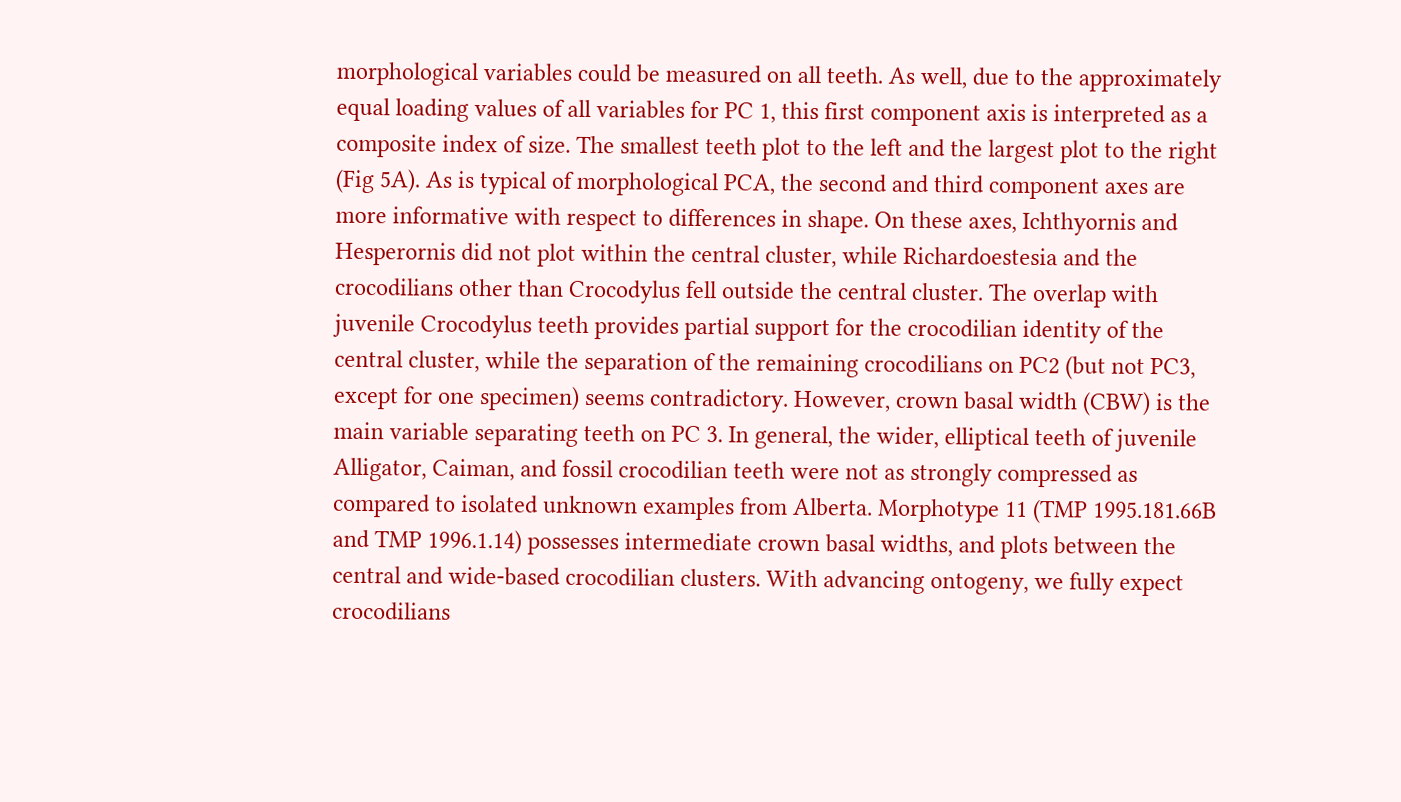morphological variables could be measured on all teeth. As well, due to the approximately equal loading values of all variables for PC 1, this first component axis is interpreted as a composite index of size. The smallest teeth plot to the left and the largest plot to the right (Fig 5A). As is typical of morphological PCA, the second and third component axes are more informative with respect to differences in shape. On these axes, Ichthyornis and Hesperornis did not plot within the central cluster, while Richardoestesia and the crocodilians other than Crocodylus fell outside the central cluster. The overlap with juvenile Crocodylus teeth provides partial support for the crocodilian identity of the central cluster, while the separation of the remaining crocodilians on PC2 (but not PC3, except for one specimen) seems contradictory. However, crown basal width (CBW) is the main variable separating teeth on PC 3. In general, the wider, elliptical teeth of juvenile Alligator, Caiman, and fossil crocodilian teeth were not as strongly compressed as compared to isolated unknown examples from Alberta. Morphotype 11 (TMP 1995.181.66B and TMP 1996.1.14) possesses intermediate crown basal widths, and plots between the central and wide-based crocodilian clusters. With advancing ontogeny, we fully expect crocodilians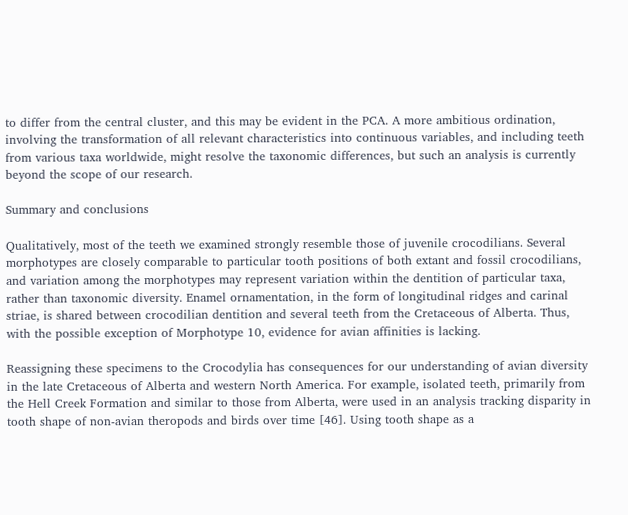to differ from the central cluster, and this may be evident in the PCA. A more ambitious ordination, involving the transformation of all relevant characteristics into continuous variables, and including teeth from various taxa worldwide, might resolve the taxonomic differences, but such an analysis is currently beyond the scope of our research.

Summary and conclusions

Qualitatively, most of the teeth we examined strongly resemble those of juvenile crocodilians. Several morphotypes are closely comparable to particular tooth positions of both extant and fossil crocodilians, and variation among the morphotypes may represent variation within the dentition of particular taxa, rather than taxonomic diversity. Enamel ornamentation, in the form of longitudinal ridges and carinal striae, is shared between crocodilian dentition and several teeth from the Cretaceous of Alberta. Thus, with the possible exception of Morphotype 10, evidence for avian affinities is lacking.

Reassigning these specimens to the Crocodylia has consequences for our understanding of avian diversity in the late Cretaceous of Alberta and western North America. For example, isolated teeth, primarily from the Hell Creek Formation and similar to those from Alberta, were used in an analysis tracking disparity in tooth shape of non-avian theropods and birds over time [46]. Using tooth shape as a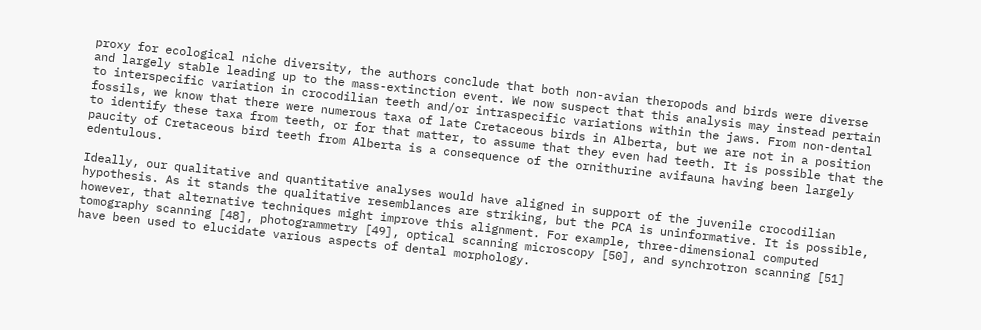proxy for ecological niche diversity, the authors conclude that both non-avian theropods and birds were diverse and largely stable leading up to the mass-extinction event. We now suspect that this analysis may instead pertain to interspecific variation in crocodilian teeth and/or intraspecific variations within the jaws. From non-dental fossils, we know that there were numerous taxa of late Cretaceous birds in Alberta, but we are not in a position to identify these taxa from teeth, or for that matter, to assume that they even had teeth. It is possible that the paucity of Cretaceous bird teeth from Alberta is a consequence of the ornithurine avifauna having been largely edentulous.

Ideally, our qualitative and quantitative analyses would have aligned in support of the juvenile crocodilian hypothesis. As it stands the qualitative resemblances are striking, but the PCA is uninformative. It is possible, however, that alternative techniques might improve this alignment. For example, three-dimensional computed tomography scanning [48], photogrammetry [49], optical scanning microscopy [50], and synchrotron scanning [51] have been used to elucidate various aspects of dental morphology.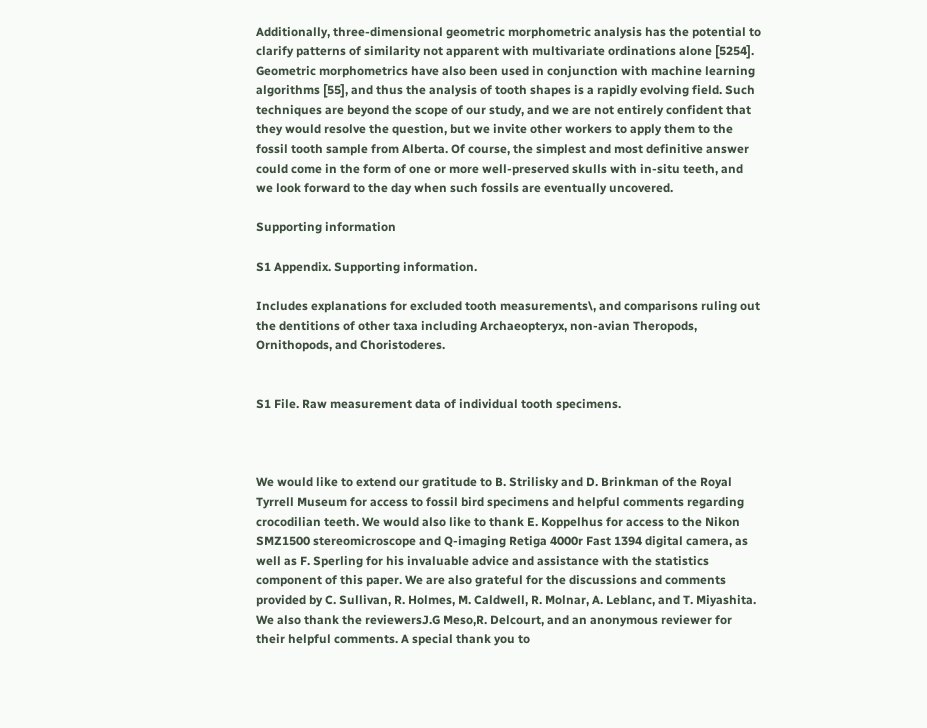Additionally, three-dimensional geometric morphometric analysis has the potential to clarify patterns of similarity not apparent with multivariate ordinations alone [5254]. Geometric morphometrics have also been used in conjunction with machine learning algorithms [55], and thus the analysis of tooth shapes is a rapidly evolving field. Such techniques are beyond the scope of our study, and we are not entirely confident that they would resolve the question, but we invite other workers to apply them to the fossil tooth sample from Alberta. Of course, the simplest and most definitive answer could come in the form of one or more well-preserved skulls with in-situ teeth, and we look forward to the day when such fossils are eventually uncovered.

Supporting information

S1 Appendix. Supporting information.

Includes explanations for excluded tooth measurements\, and comparisons ruling out the dentitions of other taxa including Archaeopteryx, non-avian Theropods, Ornithopods, and Choristoderes.


S1 File. Raw measurement data of individual tooth specimens.



We would like to extend our gratitude to B. Strilisky and D. Brinkman of the Royal Tyrrell Museum for access to fossil bird specimens and helpful comments regarding crocodilian teeth. We would also like to thank E. Koppelhus for access to the Nikon SMZ1500 stereomicroscope and Q-imaging Retiga 4000r Fast 1394 digital camera, as well as F. Sperling for his invaluable advice and assistance with the statistics component of this paper. We are also grateful for the discussions and comments provided by C. Sullivan, R. Holmes, M. Caldwell, R. Molnar, A. Leblanc, and T. Miyashita. We also thank the reviewersJ.G Meso,R. Delcourt, and an anonymous reviewer for their helpful comments. A special thank you to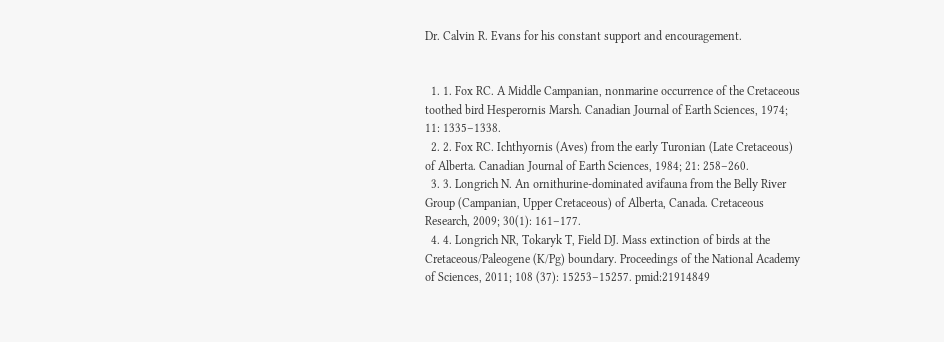Dr. Calvin R. Evans for his constant support and encouragement.


  1. 1. Fox RC. A Middle Campanian, nonmarine occurrence of the Cretaceous toothed bird Hesperornis Marsh. Canadian Journal of Earth Sciences, 1974; 11: 1335–1338.
  2. 2. Fox RC. Ichthyornis (Aves) from the early Turonian (Late Cretaceous) of Alberta. Canadian Journal of Earth Sciences, 1984; 21: 258–260.
  3. 3. Longrich N. An ornithurine-dominated avifauna from the Belly River Group (Campanian, Upper Cretaceous) of Alberta, Canada. Cretaceous Research, 2009; 30(1): 161–177.
  4. 4. Longrich NR, Tokaryk T, Field DJ. Mass extinction of birds at the Cretaceous/Paleogene (K/Pg) boundary. Proceedings of the National Academy of Sciences, 2011; 108 (37): 15253–15257. pmid:21914849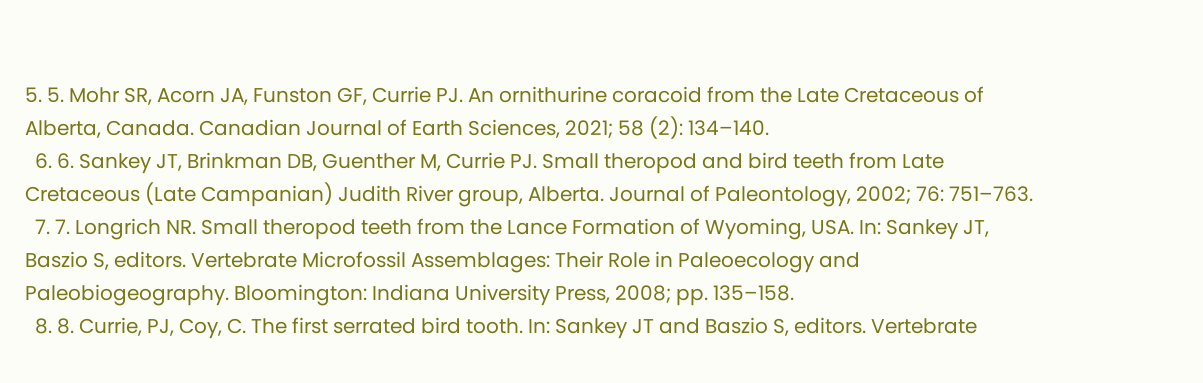5. 5. Mohr SR, Acorn JA, Funston GF, Currie PJ. An ornithurine coracoid from the Late Cretaceous of Alberta, Canada. Canadian Journal of Earth Sciences, 2021; 58 (2): 134–140.
  6. 6. Sankey JT, Brinkman DB, Guenther M, Currie PJ. Small theropod and bird teeth from Late Cretaceous (Late Campanian) Judith River group, Alberta. Journal of Paleontology, 2002; 76: 751–763.
  7. 7. Longrich NR. Small theropod teeth from the Lance Formation of Wyoming, USA. In: Sankey JT, Baszio S, editors. Vertebrate Microfossil Assemblages: Their Role in Paleoecology and Paleobiogeography. Bloomington: Indiana University Press, 2008; pp. 135–158.
  8. 8. Currie, PJ, Coy, C. The first serrated bird tooth. In: Sankey JT and Baszio S, editors. Vertebrate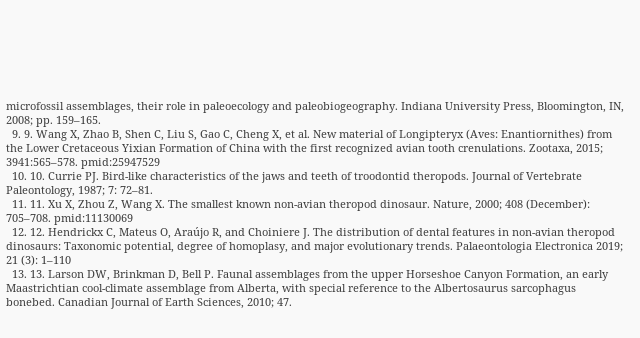microfossil assemblages, their role in paleoecology and paleobiogeography. Indiana University Press, Bloomington, IN, 2008; pp. 159–165.
  9. 9. Wang X, Zhao B, Shen C, Liu S, Gao C, Cheng X, et al. New material of Longipteryx (Aves: Enantiornithes) from the Lower Cretaceous Yixian Formation of China with the first recognized avian tooth crenulations. Zootaxa, 2015; 3941:565–578. pmid:25947529
  10. 10. Currie PJ. Bird-like characteristics of the jaws and teeth of troodontid theropods. Journal of Vertebrate Paleontology, 1987; 7: 72–81.
  11. 11. Xu X, Zhou Z, Wang X. The smallest known non-avian theropod dinosaur. Nature, 2000; 408 (December): 705–708. pmid:11130069
  12. 12. Hendrickx C, Mateus O, Araújo R, and Choiniere J. The distribution of dental features in non-avian theropod dinosaurs: Taxonomic potential, degree of homoplasy, and major evolutionary trends. Palaeontologia Electronica 2019; 21 (3): 1–110
  13. 13. Larson DW, Brinkman D, Bell P. Faunal assemblages from the upper Horseshoe Canyon Formation, an early Maastrichtian cool-climate assemblage from Alberta, with special reference to the Albertosaurus sarcophagus bonebed. Canadian Journal of Earth Sciences, 2010; 47.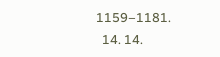1159–1181.
  14. 14.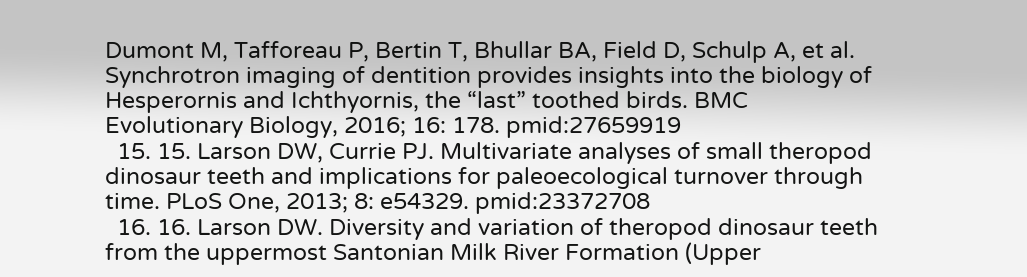Dumont M, Tafforeau P, Bertin T, Bhullar BA, Field D, Schulp A, et al. Synchrotron imaging of dentition provides insights into the biology of Hesperornis and Ichthyornis, the “last” toothed birds. BMC Evolutionary Biology, 2016; 16: 178. pmid:27659919
  15. 15. Larson DW, Currie PJ. Multivariate analyses of small theropod dinosaur teeth and implications for paleoecological turnover through time. PLoS One, 2013; 8: e54329. pmid:23372708
  16. 16. Larson DW. Diversity and variation of theropod dinosaur teeth from the uppermost Santonian Milk River Formation (Upper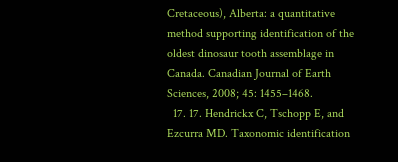Cretaceous), Alberta: a quantitative method supporting identification of the oldest dinosaur tooth assemblage in Canada. Canadian Journal of Earth Sciences, 2008; 45: 1455–1468.
  17. 17. Hendrickx C, Tschopp E, and Ezcurra MD. Taxonomic identification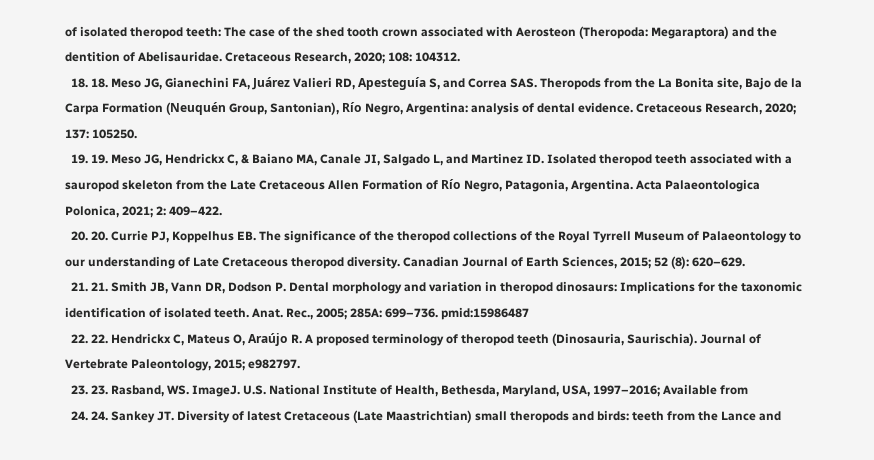of isolated theropod teeth: The case of the shed tooth crown associated with Aerosteon (Theropoda: Megaraptora) and the dentition of Abelisauridae. Cretaceous Research, 2020; 108: 104312.
  18. 18. Meso JG, Gianechini FA, Juárez Valieri RD, Apesteguía S, and Correa SAS. Theropods from the La Bonita site, Bajo de la Carpa Formation (Neuquén Group, Santonian), Río Negro, Argentina: analysis of dental evidence. Cretaceous Research, 2020; 137: 105250.
  19. 19. Meso JG, Hendrickx C, & Baiano MA, Canale JI, Salgado L, and Martinez ID. Isolated theropod teeth associated with a sauropod skeleton from the Late Cretaceous Allen Formation of Río Negro, Patagonia, Argentina. Acta Palaeontologica Polonica, 2021; 2: 409–422.
  20. 20. Currie PJ, Koppelhus EB. The significance of the theropod collections of the Royal Tyrrell Museum of Palaeontology to our understanding of Late Cretaceous theropod diversity. Canadian Journal of Earth Sciences, 2015; 52 (8): 620–629.
  21. 21. Smith JB, Vann DR, Dodson P. Dental morphology and variation in theropod dinosaurs: Implications for the taxonomic identification of isolated teeth. Anat. Rec., 2005; 285A: 699–736. pmid:15986487
  22. 22. Hendrickx C, Mateus O, Araújo R. A proposed terminology of theropod teeth (Dinosauria, Saurischia). Journal of Vertebrate Paleontology, 2015; e982797.
  23. 23. Rasband, WS. ImageJ. U.S. National Institute of Health, Bethesda, Maryland, USA, 1997–2016; Available from
  24. 24. Sankey JT. Diversity of latest Cretaceous (Late Maastrichtian) small theropods and birds: teeth from the Lance and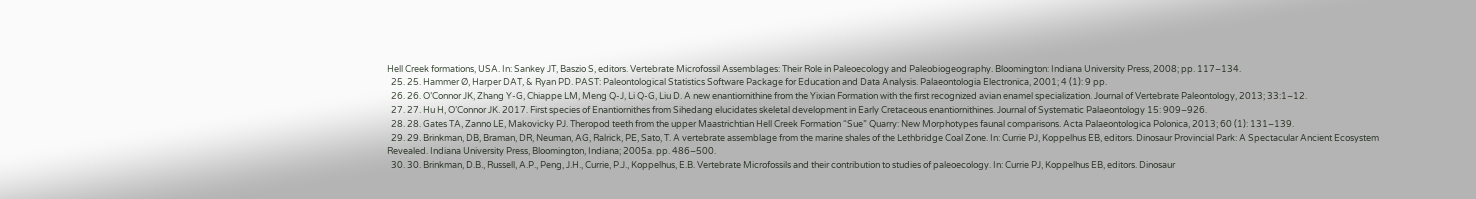Hell Creek formations, USA. In: Sankey JT, Baszio S, editors. Vertebrate Microfossil Assemblages: Their Role in Paleoecology and Paleobiogeography. Bloomington: Indiana University Press, 2008; pp. 117–134.
  25. 25. Hammer Ø, Harper DAT, & Ryan PD. PAST: Paleontological Statistics Software Package for Education and Data Analysis. Palaeontologia Electronica, 2001; 4 (1): 9 pp.
  26. 26. O’Connor JK, Zhang Y-G, Chiappe LM, Meng Q-J, Li Q-G, Liu D. A new enantiornithine from the Yixian Formation with the first recognized avian enamel specialization. Journal of Vertebrate Paleontology, 2013; 33:1–12.
  27. 27. Hu H, O’Connor JK. 2017. First species of Enantiornithes from Sihedang elucidates skeletal development in Early Cretaceous enantiornithines. Journal of Systematic Palaeontology 15: 909–926.
  28. 28. Gates TA, Zanno LE, Makovicky PJ. Theropod teeth from the upper Maastrichtian Hell Creek Formation “Sue” Quarry: New Morphotypes faunal comparisons. Acta Palaeontologica Polonica, 2013; 60 (1): 131–139.
  29. 29. Brinkman, DB, Braman, DR, Neuman, AG, Ralrick, PE, Sato, T. A vertebrate assemblage from the marine shales of the Lethbridge Coal Zone. In: Currie PJ, Koppelhus EB, editors. Dinosaur Provincial Park: A Spectacular Ancient Ecosystem Revealed. Indiana University Press, Bloomington, Indiana; 2005a. pp. 486–500.
  30. 30. Brinkman, D.B., Russell, A.P., Peng, J.H., Currie, P.J., Koppelhus, E.B. Vertebrate Microfossils and their contribution to studies of paleoecology. In: Currie PJ, Koppelhus EB, editors. Dinosaur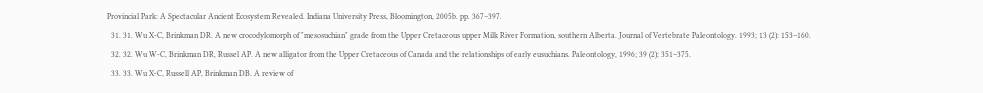Provincial Park: A Spectacular Ancient Ecosystem Revealed. Indiana University Press, Bloomington, 2005b. pp. 367–397.
  31. 31. Wu X-C, Brinkman DR. A new crocodylomorph of "mesosuchian" grade from the Upper Cretaceous upper Milk River Formation, southern Alberta. Journal of Vertebrate Paleontology. 1993; 13 (2): 153–160.
  32. 32. Wu W-C, Brinkman DR, Russel AP. A new alligator from the Upper Cretaceous of Canada and the relationships of early eusuchians. Paleontology, 1996; 39 (2): 351–375.
  33. 33. Wu X-C, Russell AP, Brinkman DB. A review of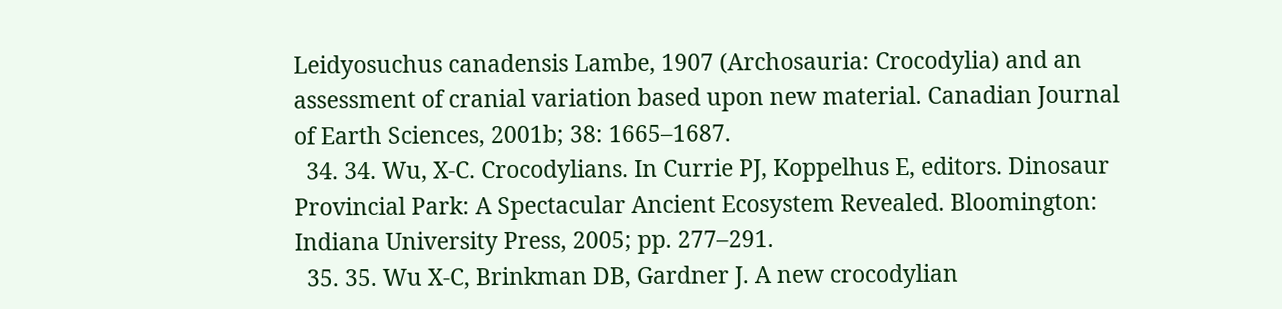Leidyosuchus canadensis Lambe, 1907 (Archosauria: Crocodylia) and an assessment of cranial variation based upon new material. Canadian Journal of Earth Sciences, 2001b; 38: 1665–1687.
  34. 34. Wu, X-C. Crocodylians. In Currie PJ, Koppelhus E, editors. Dinosaur Provincial Park: A Spectacular Ancient Ecosystem Revealed. Bloomington: Indiana University Press, 2005; pp. 277–291.
  35. 35. Wu X-C, Brinkman DB, Gardner J. A new crocodylian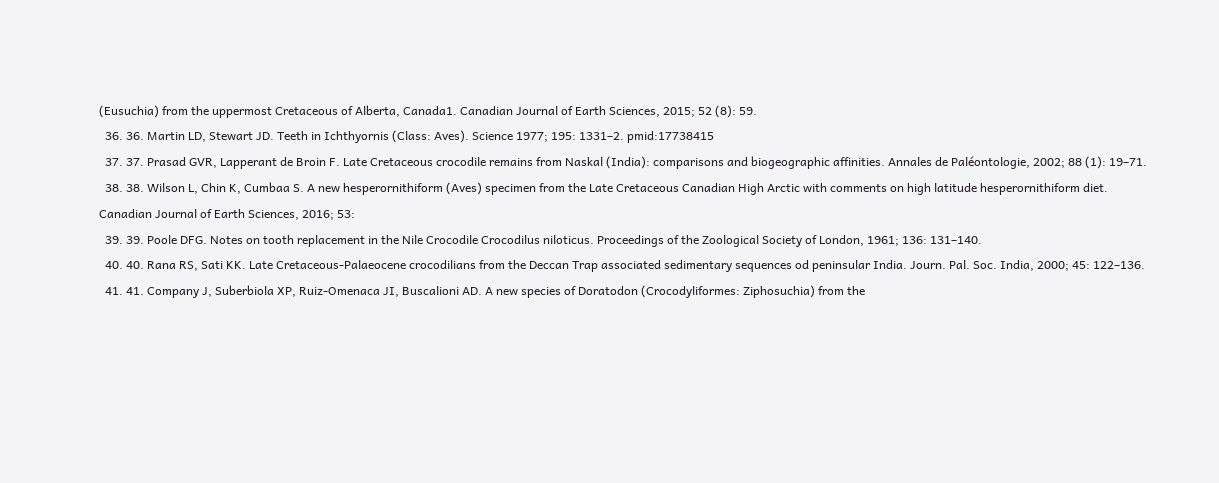(Eusuchia) from the uppermost Cretaceous of Alberta, Canada1. Canadian Journal of Earth Sciences, 2015; 52 (8): 59.
  36. 36. Martin LD, Stewart JD. Teeth in Ichthyornis (Class: Aves). Science 1977; 195: 1331–2. pmid:17738415
  37. 37. Prasad GVR, Lapperant de Broin F. Late Cretaceous crocodile remains from Naskal (India): comparisons and biogeographic affinities. Annales de Paléontologie, 2002; 88 (1): 19–71.
  38. 38. Wilson L, Chin K, Cumbaa S. A new hesperornithiform (Aves) specimen from the Late Cretaceous Canadian High Arctic with comments on high latitude hesperornithiform diet. Canadian Journal of Earth Sciences, 2016; 53:
  39. 39. Poole DFG. Notes on tooth replacement in the Nile Crocodile Crocodilus niloticus. Proceedings of the Zoological Society of London, 1961; 136: 131–140.
  40. 40. Rana RS, Sati KK. Late Cretaceous-Palaeocene crocodilians from the Deccan Trap associated sedimentary sequences od peninsular India. Journ. Pal. Soc. India, 2000; 45: 122–136.
  41. 41. Company J, Suberbiola XP, Ruiz-Omenaca JI, Buscalioni AD. A new species of Doratodon (Crocodyliformes: Ziphosuchia) from the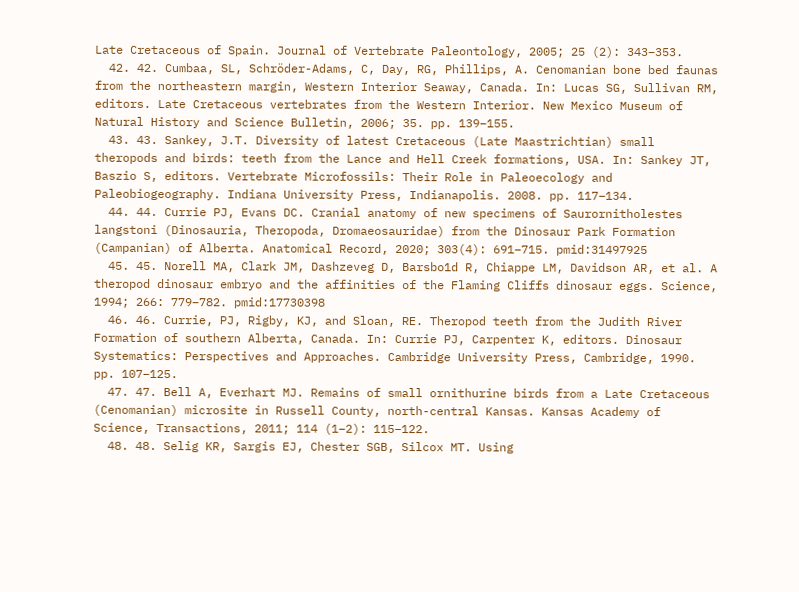Late Cretaceous of Spain. Journal of Vertebrate Paleontology, 2005; 25 (2): 343–353.
  42. 42. Cumbaa, SL, Schröder-Adams, C, Day, RG, Phillips, A. Cenomanian bone bed faunas from the northeastern margin, Western Interior Seaway, Canada. In: Lucas SG, Sullivan RM, editors. Late Cretaceous vertebrates from the Western Interior. New Mexico Museum of Natural History and Science Bulletin, 2006; 35. pp. 139–155.
  43. 43. Sankey, J.T. Diversity of latest Cretaceous (Late Maastrichtian) small theropods and birds: teeth from the Lance and Hell Creek formations, USA. In: Sankey JT, Baszio S, editors. Vertebrate Microfossils: Their Role in Paleoecology and Paleobiogeography. Indiana University Press, Indianapolis. 2008. pp. 117–134.
  44. 44. Currie PJ, Evans DC. Cranial anatomy of new specimens of Saurornitholestes langstoni (Dinosauria, Theropoda, Dromaeosauridae) from the Dinosaur Park Formation (Campanian) of Alberta. Anatomical Record, 2020; 303(4): 691–715. pmid:31497925
  45. 45. Norell MA, Clark JM, Dashzeveg D, Barsbo1d R, Chiappe LM, Davidson AR, et al. A theropod dinosaur embryo and the affinities of the Flaming Cliffs dinosaur eggs. Science, 1994; 266: 779–782. pmid:17730398
  46. 46. Currie, PJ, Rigby, KJ, and Sloan, RE. Theropod teeth from the Judith River Formation of southern Alberta, Canada. In: Currie PJ, Carpenter K, editors. Dinosaur Systematics: Perspectives and Approaches. Cambridge University Press, Cambridge, 1990. pp. 107–125.
  47. 47. Bell A, Everhart MJ. Remains of small ornithurine birds from a Late Cretaceous (Cenomanian) microsite in Russell County, north-central Kansas. Kansas Academy of Science, Transactions, 2011; 114 (1–2): 115–122.
  48. 48. Selig KR, Sargis EJ, Chester SGB, Silcox MT. Using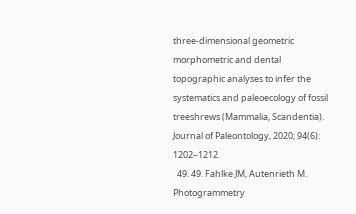three-dimensional geometric morphometric and dental topographic analyses to infer the systematics and paleoecology of fossil treeshrews (Mammalia, Scandentia). Journal of Paleontology, 2020; 94(6): 1202–1212.
  49. 49. Fahlke JM, Autenrieth M. Photogrammetry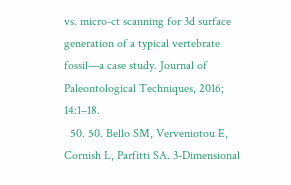vs. micro-ct scanning for 3d surface generation of a typical vertebrate fossil—a case study. Journal of Paleontological Techniques, 2016; 14:1–18.
  50. 50. Bello SM, Verveniotou E, Cornish L, Parfitti SA. 3-Dimensional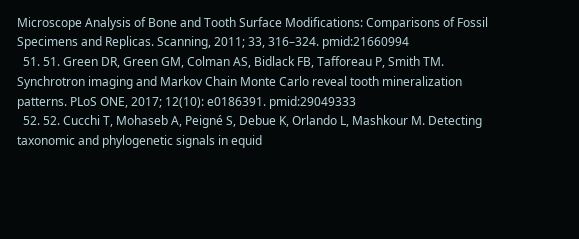Microscope Analysis of Bone and Tooth Surface Modifications: Comparisons of Fossil Specimens and Replicas. Scanning, 2011; 33, 316–324. pmid:21660994
  51. 51. Green DR, Green GM, Colman AS, Bidlack FB, Tafforeau P, Smith TM. Synchrotron imaging and Markov Chain Monte Carlo reveal tooth mineralization patterns. PLoS ONE, 2017; 12(10): e0186391. pmid:29049333
  52. 52. Cucchi T, Mohaseb A, Peigné S, Debue K, Orlando L, Mashkour M. Detecting taxonomic and phylogenetic signals in equid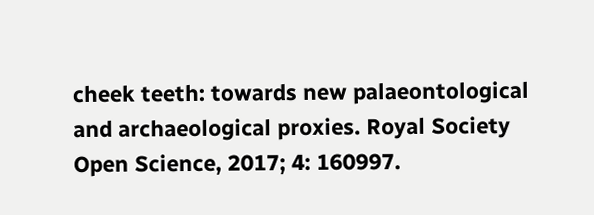cheek teeth: towards new palaeontological and archaeological proxies. Royal Society Open Science, 2017; 4: 160997.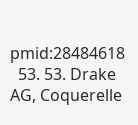pmid:28484618
  53. 53. Drake AG, Coquerelle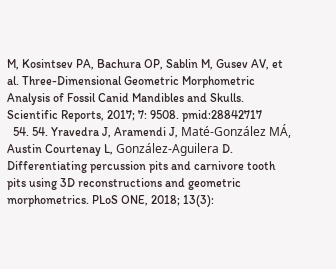M, Kosintsev PA, Bachura OP, Sablin M, Gusev AV, et al. Three-Dimensional Geometric Morphometric Analysis of Fossil Canid Mandibles and Skulls. Scientific Reports, 2017; 7: 9508. pmid:28842717
  54. 54. Yravedra J, Aramendi J, Maté-González MÁ, Austin Courtenay L, González-Aguilera D. Differentiating percussion pits and carnivore tooth pits using 3D reconstructions and geometric morphometrics. PLoS ONE, 2018; 13(3):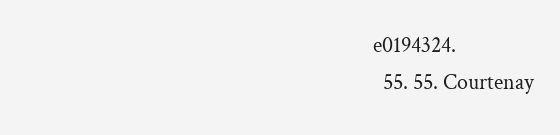e0194324.
  55. 55. Courtenay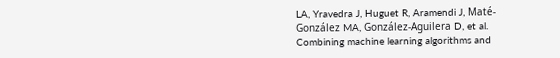LA, Yravedra J, Huguet R, Aramendi J, Maté-González MA, González-Aguilera D, et al. Combining machine learning algorithms and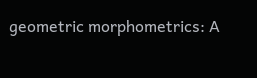geometric morphometrics: A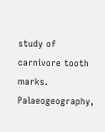study of carnivore tooth marks. Palaeogeography,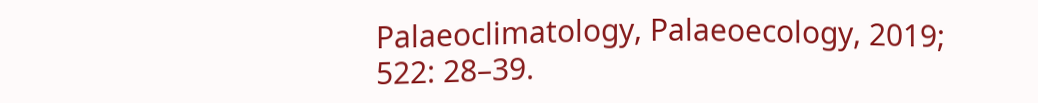Palaeoclimatology, Palaeoecology, 2019; 522: 28–39.